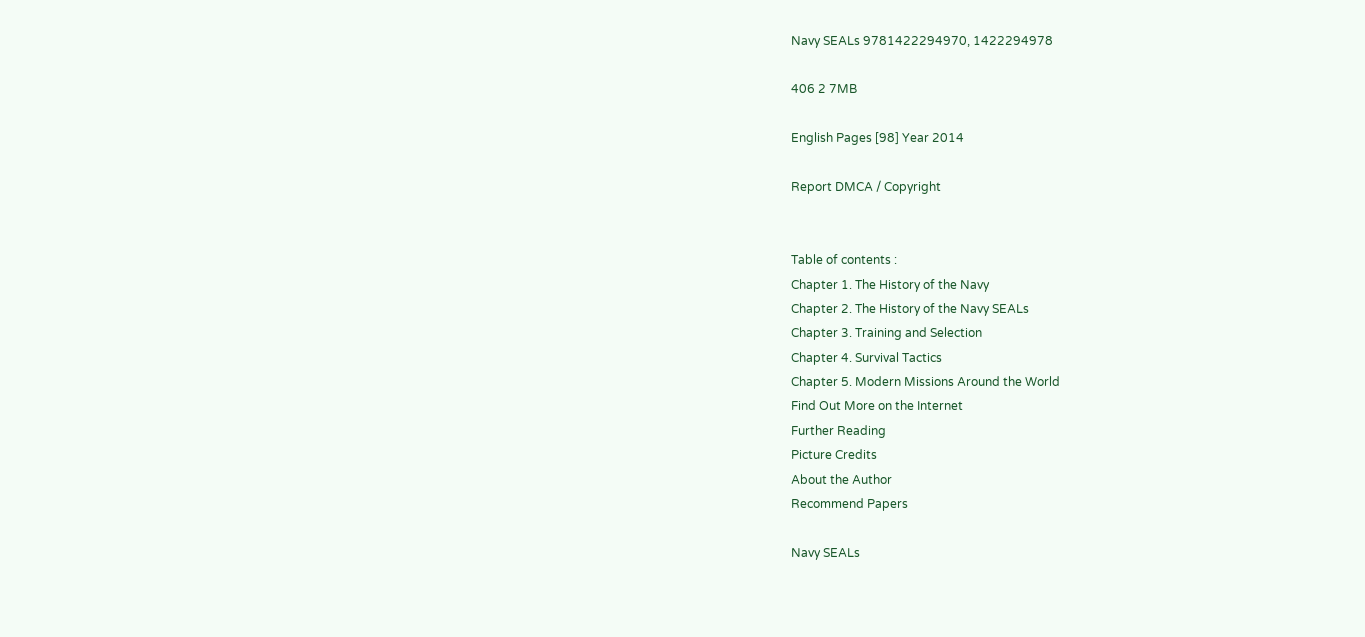Navy SEALs 9781422294970, 1422294978

406 2 7MB

English Pages [98] Year 2014

Report DMCA / Copyright


Table of contents :
Chapter 1. The History of the Navy
Chapter 2. The History of the Navy SEALs
Chapter 3. Training and Selection
Chapter 4. Survival Tactics
Chapter 5. Modern Missions Around the World
Find Out More on the Internet
Further Reading
Picture Credits
About the Author
Recommend Papers

Navy SEALs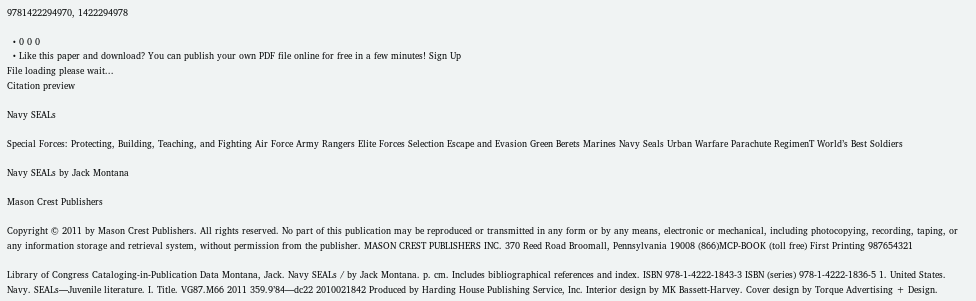9781422294970, 1422294978

  • 0 0 0
  • Like this paper and download? You can publish your own PDF file online for free in a few minutes! Sign Up
File loading please wait...
Citation preview

Navy SEALs

Special Forces: Protecting, Building, Teaching, and Fighting Air Force Army Rangers Elite Forces Selection Escape and Evasion Green Berets Marines Navy Seals Urban Warfare Parachute RegimenT World’s Best Soldiers

Navy SEALs by Jack Montana

Mason Crest Publishers

Copyright © 2011 by Mason Crest Publishers. All rights reserved. No part of this publication may be reproduced or transmitted in any form or by any means, electronic or mechanical, including photocopying, recording, taping, or any information storage and retrieval system, without permission from the publisher. MASON CREST PUBLISHERS INC. 370 Reed Road Broomall, Pennsylvania 19008 (866)MCP-BOOK (toll free) First Printing 987654321

Library of Congress Cataloging-in-Publication Data Montana, Jack. Navy SEALs / by Jack Montana. p. cm. Includes bibliographical references and index. ISBN 978-1-4222-1843-3 ISBN (series) 978-1-4222-1836-5 1. United States. Navy. SEALs—Juvenile literature. I. Title. VG87.M66 2011 359.9’84—dc22 2010021842 Produced by Harding House Publishing Service, Inc. Interior design by MK Bassett-Harvey. Cover design by Torque Advertising + Design.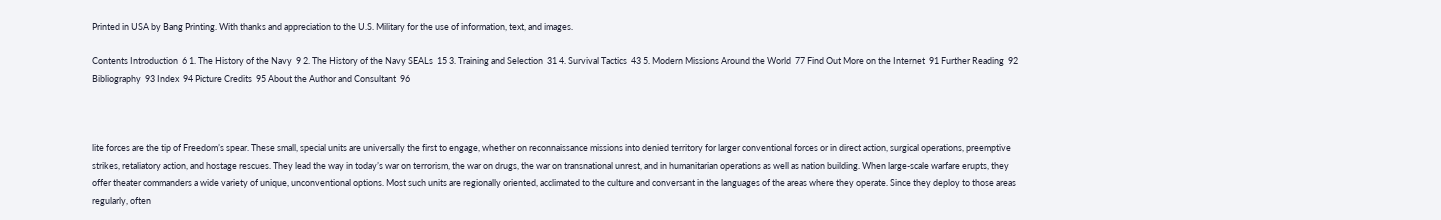Printed in USA by Bang Printing. With thanks and appreciation to the U.S. Military for the use of information, text, and images.

Contents Introduction  6 1. The History of the Navy  9 2. The History of the Navy SEALs  15 3. Training and Selection  31 4. Survival Tactics  43 5. Modern Missions Around the World  77 Find Out More on the Internet  91 Further Reading  92 Bibliography  93 Index  94 Picture Credits  95 About the Author and Consultant  96



lite forces are the tip of Freedom’s spear. These small, special units are universally the first to engage, whether on reconnaissance missions into denied territory for larger conventional forces or in direct action, surgical operations, preemptive strikes, retaliatory action, and hostage rescues. They lead the way in today’s war on terrorism, the war on drugs, the war on transnational unrest, and in humanitarian operations as well as nation building. When large-scale warfare erupts, they offer theater commanders a wide variety of unique, unconventional options. Most such units are regionally oriented, acclimated to the culture and conversant in the languages of the areas where they operate. Since they deploy to those areas regularly, often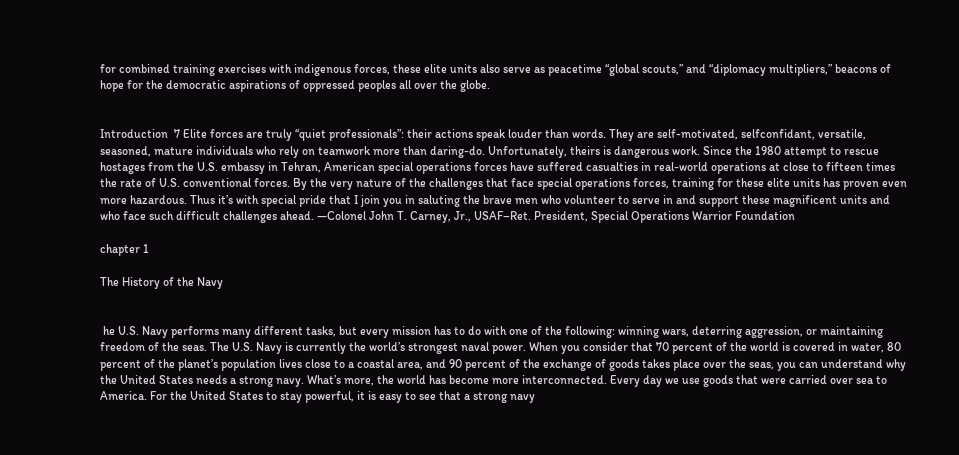for combined training exercises with indigenous forces, these elite units also serve as peacetime “global scouts,” and “diplomacy multipliers,” beacons of hope for the democratic aspirations of oppressed peoples all over the globe.


Introduction  7 Elite forces are truly “quiet professionals”: their actions speak louder than words. They are self-motivated, selfconfidant, versatile, seasoned, mature individuals who rely on teamwork more than daring-do. Unfortunately, theirs is dangerous work. Since the 1980 attempt to rescue hostages from the U.S. embassy in Tehran, American special operations forces have suffered casualties in real-world operations at close to fifteen times the rate of U.S. conventional forces. By the very nature of the challenges that face special operations forces, training for these elite units has proven even more hazardous. Thus it’s with special pride that I join you in saluting the brave men who volunteer to serve in and support these magnificent units and who face such difficult challenges ahead. —Colonel John T. Carney, Jr., USAF–Ret. President, Special Operations Warrior Foundation

chapter 1

The History of the Navy


 he U.S. Navy performs many different tasks, but every mission has to do with one of the following: winning wars, deterring aggression, or maintaining freedom of the seas. The U.S. Navy is currently the world’s strongest naval power. When you consider that 70 percent of the world is covered in water, 80 percent of the planet’s population lives close to a coastal area, and 90 percent of the exchange of goods takes place over the seas, you can understand why the United States needs a strong navy. What’s more, the world has become more interconnected. Every day we use goods that were carried over sea to America. For the United States to stay powerful, it is easy to see that a strong navy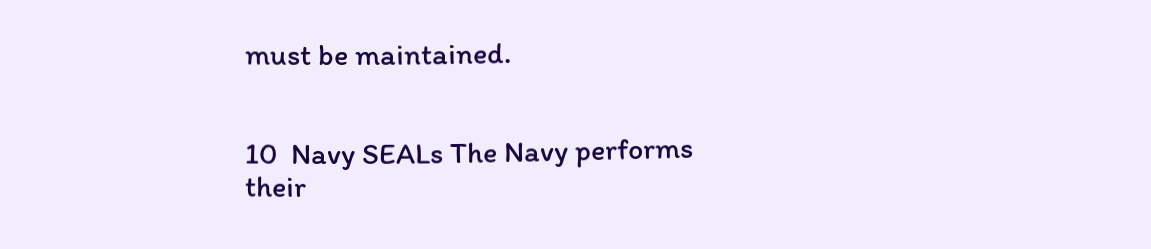must be maintained.


10  Navy SEALs The Navy performs their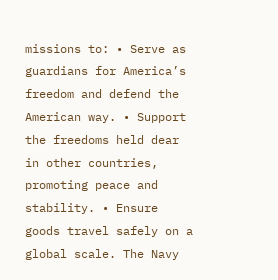missions to: • Serve as guardians for America’s freedom and defend the American way. • Support the freedoms held dear in other countries, promoting peace and stability. • Ensure goods travel safely on a global scale. The Navy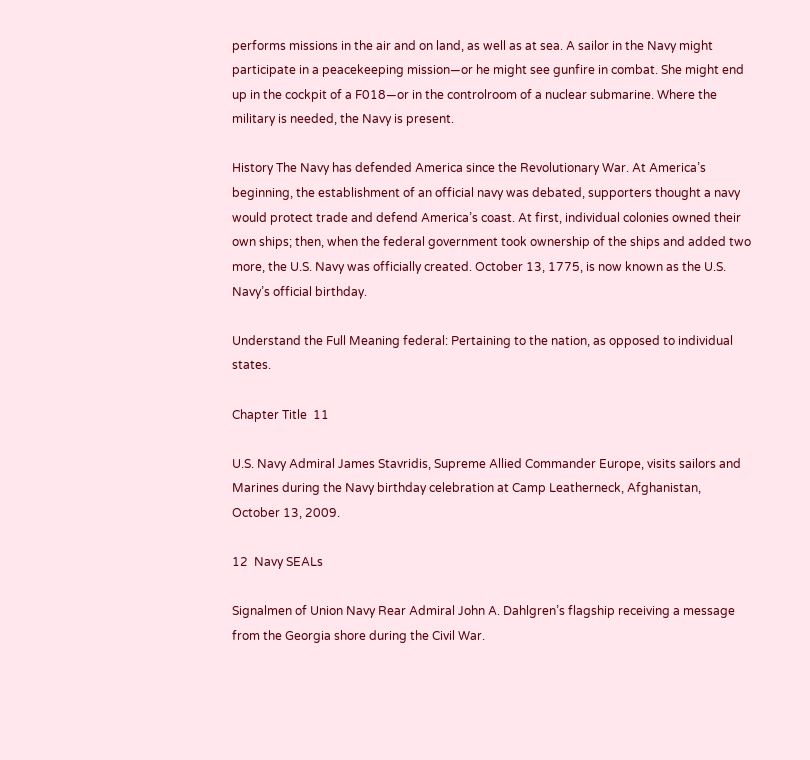performs missions in the air and on land, as well as at sea. A sailor in the Navy might participate in a peacekeeping mission—or he might see gunfire in combat. She might end up in the cockpit of a F018—or in the controlroom of a nuclear submarine. Where the military is needed, the Navy is present.

History The Navy has defended America since the Revolutionary War. At America’s beginning, the establishment of an official navy was debated, supporters thought a navy would protect trade and defend America’s coast. At first, individual colonies owned their own ships; then, when the federal government took ownership of the ships and added two more, the U.S. Navy was officially created. October 13, 1775, is now known as the U.S. Navy’s official birthday.

Understand the Full Meaning federal: Pertaining to the nation, as opposed to individual states.

Chapter Title  11

U.S. Navy Admiral James Stavridis, Supreme Allied Commander Europe, visits sailors and Marines during the Navy birthday celebration at Camp Leatherneck, Afghanistan, October 13, 2009.

12  Navy SEALs

Signalmen of Union Navy Rear Admiral John A. Dahlgren’s flagship receiving a message from the Georgia shore during the Civil War.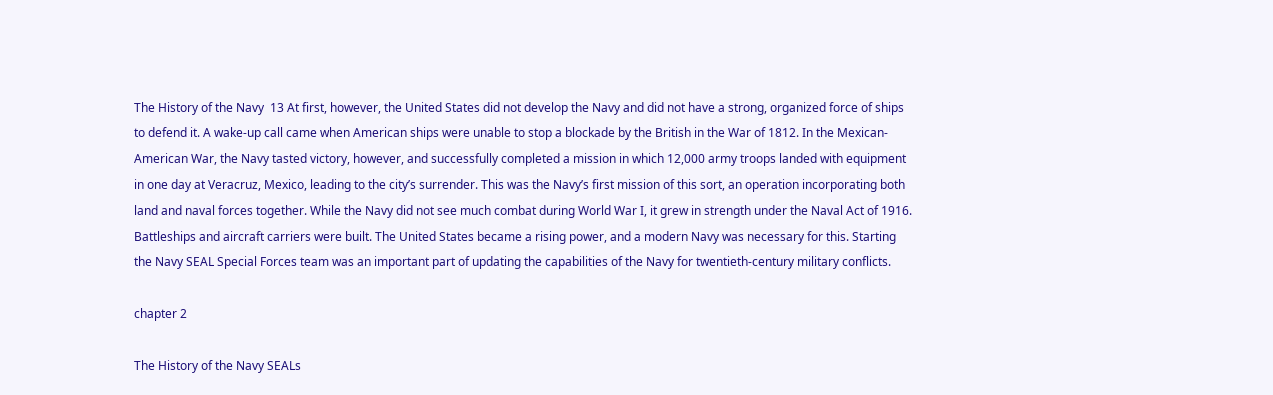The History of the Navy  13 At first, however, the United States did not develop the Navy and did not have a strong, organized force of ships to defend it. A wake-up call came when American ships were unable to stop a blockade by the British in the War of 1812. In the Mexican-American War, the Navy tasted victory, however, and successfully completed a mission in which 12,000 army troops landed with equipment in one day at Veracruz, Mexico, leading to the city’s surrender. This was the Navy’s first mission of this sort, an operation incorporating both land and naval forces together. While the Navy did not see much combat during World War I, it grew in strength under the Naval Act of 1916. Battleships and aircraft carriers were built. The United States became a rising power, and a modern Navy was necessary for this. Starting the Navy SEAL Special Forces team was an important part of updating the capabilities of the Navy for twentieth-century military conflicts.

chapter 2

The History of the Navy SEALs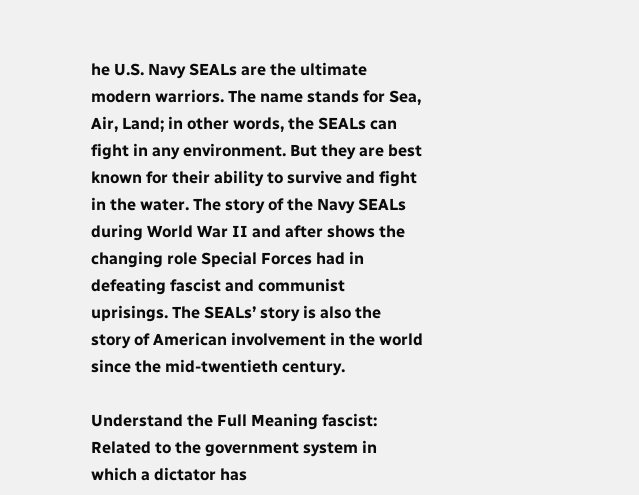he U.S. Navy SEALs are the ultimate modern warriors. The name stands for Sea, Air, Land; in other words, the SEALs can fight in any environment. But they are best known for their ability to survive and fight in the water. The story of the Navy SEALs during World War II and after shows the changing role Special Forces had in defeating fascist and communist uprisings. The SEALs’ story is also the story of American involvement in the world since the mid-twentieth century.

Understand the Full Meaning fascist: Related to the government system in which a dictator has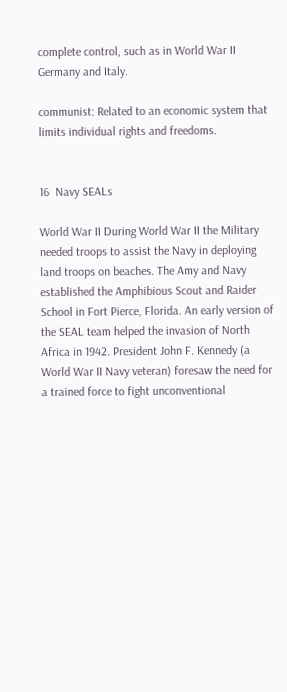complete control, such as in World War II Germany and Italy.

communist: Related to an economic system that limits individual rights and freedoms.


16  Navy SEALs

World War II During World War II the Military needed troops to assist the Navy in deploying land troops on beaches. The Amy and Navy established the Amphibious Scout and Raider School in Fort Pierce, Florida. An early version of the SEAL team helped the invasion of North Africa in 1942. President John F. Kennedy (a World War II Navy veteran) foresaw the need for a trained force to fight unconventional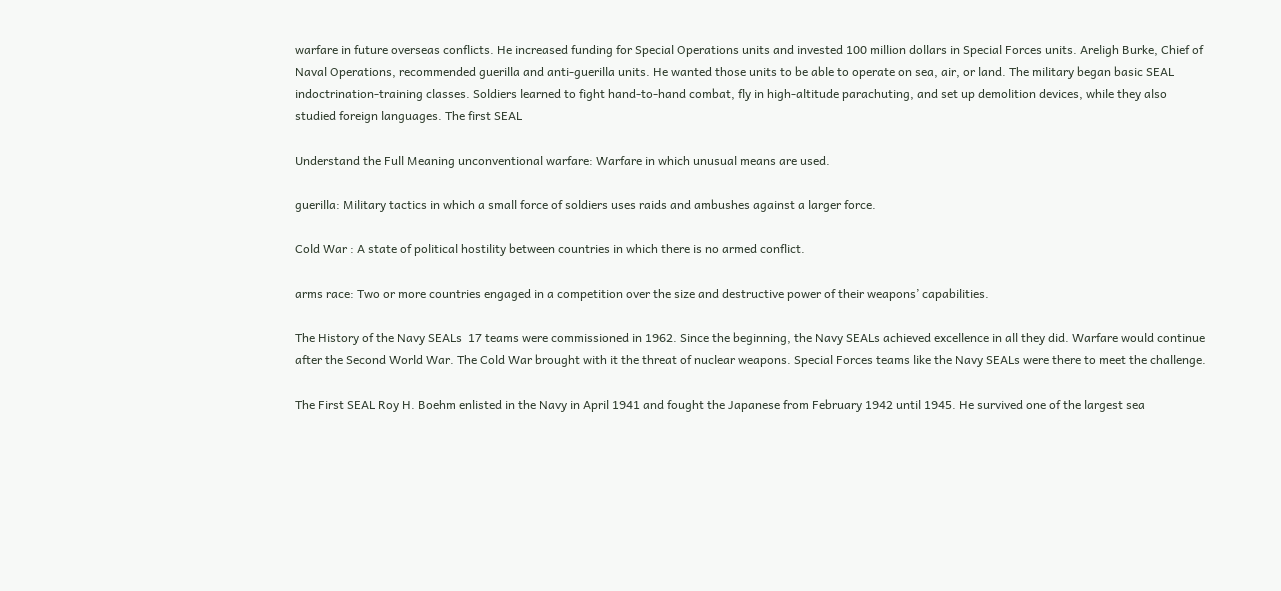warfare in future overseas conflicts. He increased funding for Special Operations units and invested 100 million dollars in Special Forces units. Areligh Burke, Chief of Naval Operations, recommended guerilla and anti-guerilla units. He wanted those units to be able to operate on sea, air, or land. The military began basic SEAL indoctrination-training classes. Soldiers learned to fight hand-to-hand combat, fly in high-altitude parachuting, and set up demolition devices, while they also studied foreign languages. The first SEAL

Understand the Full Meaning unconventional warfare: Warfare in which unusual means are used.

guerilla: Military tactics in which a small force of soldiers uses raids and ambushes against a larger force.

Cold War : A state of political hostility between countries in which there is no armed conflict.

arms race: Two or more countries engaged in a competition over the size and destructive power of their weapons’ capabilities.

The History of the Navy SEALs  17 teams were commissioned in 1962. Since the beginning, the Navy SEALs achieved excellence in all they did. Warfare would continue after the Second World War. The Cold War brought with it the threat of nuclear weapons. Special Forces teams like the Navy SEALs were there to meet the challenge.

The First SEAL Roy H. Boehm enlisted in the Navy in April 1941 and fought the Japanese from February 1942 until 1945. He survived one of the largest sea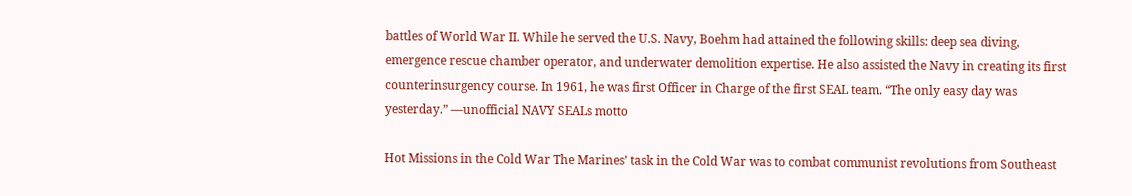battles of World War II. While he served the U.S. Navy, Boehm had attained the following skills: deep sea diving, emergence rescue chamber operator, and underwater demolition expertise. He also assisted the Navy in creating its first counterinsurgency course. In 1961, he was first Officer in Charge of the first SEAL team. “The only easy day was yesterday.” —unofficial NAVY SEALs motto

Hot Missions in the Cold War The Marines’ task in the Cold War was to combat communist revolutions from Southeast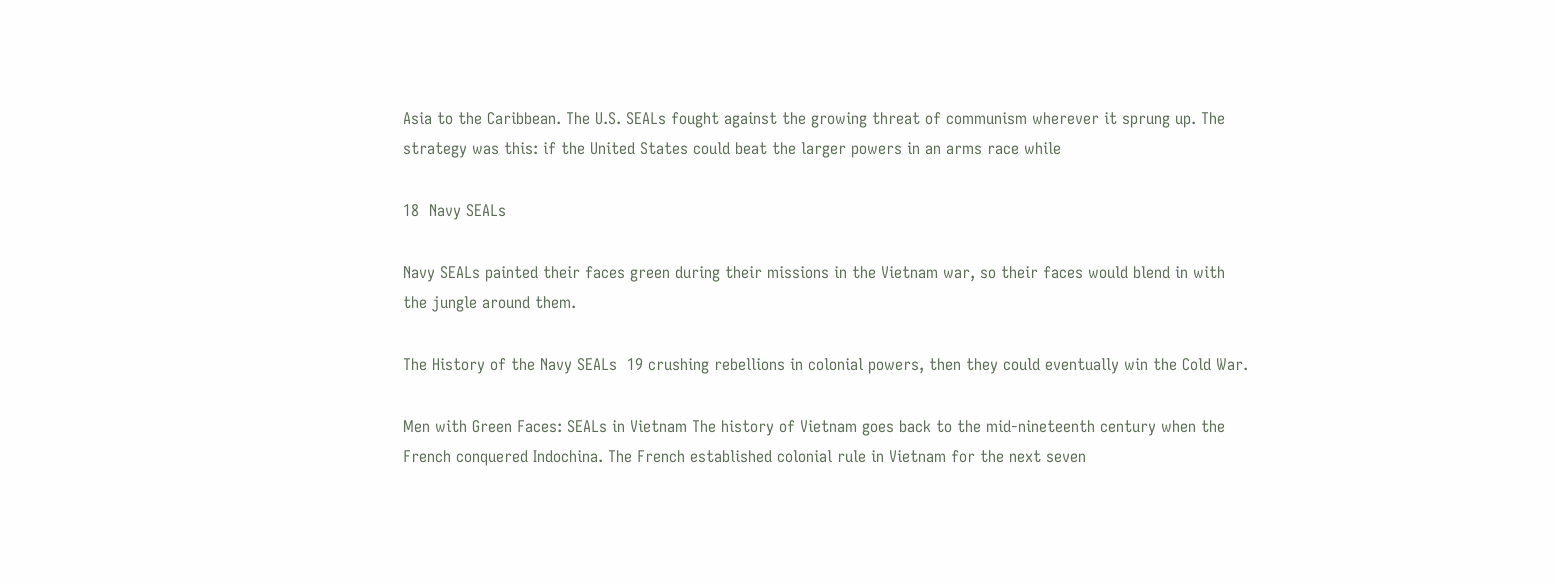Asia to the Caribbean. The U.S. SEALs fought against the growing threat of communism wherever it sprung up. The strategy was this: if the United States could beat the larger powers in an arms race while

18  Navy SEALs

Navy SEALs painted their faces green during their missions in the Vietnam war, so their faces would blend in with the jungle around them.

The History of the Navy SEALs  19 crushing rebellions in colonial powers, then they could eventually win the Cold War.

Men with Green Faces: SEALs in Vietnam The history of Vietnam goes back to the mid-nineteenth century when the French conquered Indochina. The French established colonial rule in Vietnam for the next seven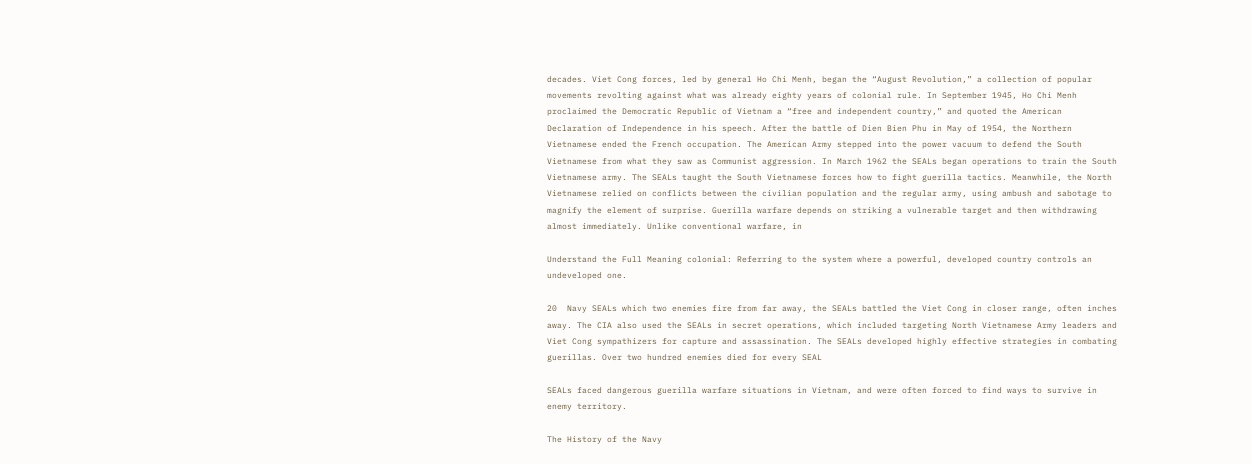decades. Viet Cong forces, led by general Ho Chi Menh, began the “August Revolution,” a collection of popular movements revolting against what was already eighty years of colonial rule. In September 1945, Ho Chi Menh proclaimed the Democratic Republic of Vietnam a “free and independent country,” and quoted the American Declaration of Independence in his speech. After the battle of Dien Bien Phu in May of 1954, the Northern Vietnamese ended the French occupation. The American Army stepped into the power vacuum to defend the South Vietnamese from what they saw as Communist aggression. In March 1962 the SEALs began operations to train the South Vietnamese army. The SEALs taught the South Vietnamese forces how to fight guerilla tactics. Meanwhile, the North Vietnamese relied on conflicts between the civilian population and the regular army, using ambush and sabotage to magnify the element of surprise. Guerilla warfare depends on striking a vulnerable target and then withdrawing almost immediately. Unlike conventional warfare, in

Understand the Full Meaning colonial: Referring to the system where a powerful, developed country controls an undeveloped one.

20  Navy SEALs which two enemies fire from far away, the SEALs battled the Viet Cong in closer range, often inches away. The CIA also used the SEALs in secret operations, which included targeting North Vietnamese Army leaders and Viet Cong sympathizers for capture and assassination. The SEALs developed highly effective strategies in combating guerillas. Over two hundred enemies died for every SEAL

SEALs faced dangerous guerilla warfare situations in Vietnam, and were often forced to find ways to survive in enemy territory.

The History of the Navy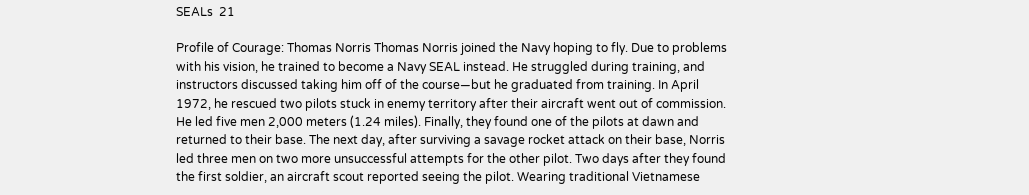SEALs  21

Profile of Courage: Thomas Norris Thomas Norris joined the Navy hoping to fly. Due to problems with his vision, he trained to become a Navy SEAL instead. He struggled during training, and instructors discussed taking him off of the course—but he graduated from training. In April 1972, he rescued two pilots stuck in enemy territory after their aircraft went out of commission. He led five men 2,000 meters (1.24 miles). Finally, they found one of the pilots at dawn and returned to their base. The next day, after surviving a savage rocket attack on their base, Norris led three men on two more unsuccessful attempts for the other pilot. Two days after they found the first soldier, an aircraft scout reported seeing the pilot. Wearing traditional Vietnamese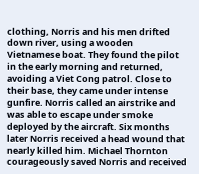clothing, Norris and his men drifted down river, using a wooden Vietnamese boat. They found the pilot in the early morning and returned, avoiding a Viet Cong patrol. Close to their base, they came under intense gunfire. Norris called an airstrike and was able to escape under smoke deployed by the aircraft. Six months later Norris received a head wound that nearly killed him. Michael Thornton courageously saved Norris and received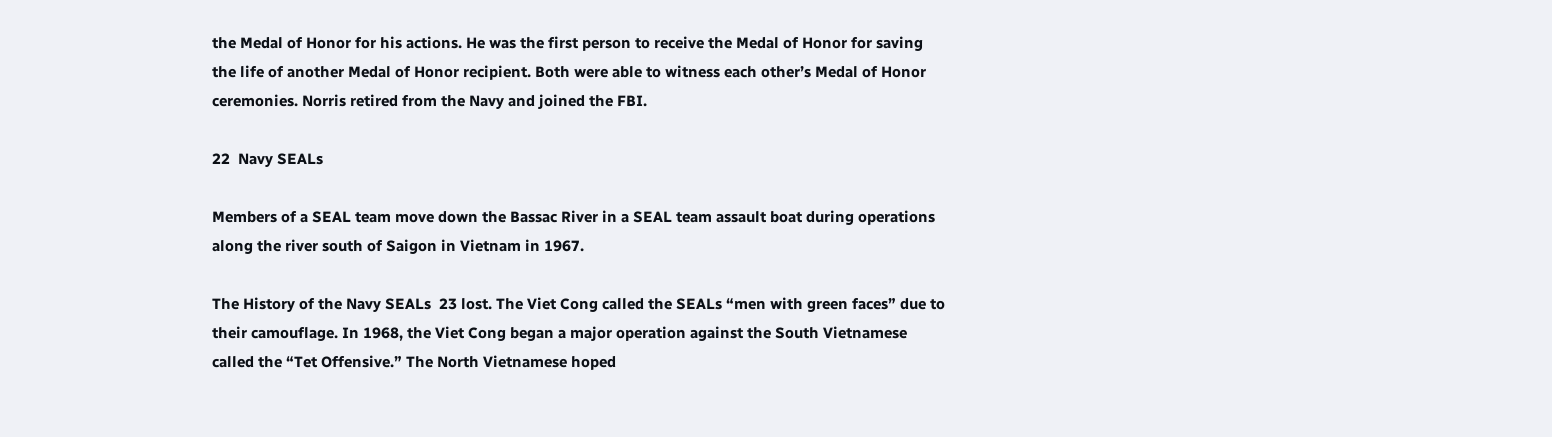the Medal of Honor for his actions. He was the first person to receive the Medal of Honor for saving the life of another Medal of Honor recipient. Both were able to witness each other’s Medal of Honor ceremonies. Norris retired from the Navy and joined the FBI.

22  Navy SEALs

Members of a SEAL team move down the Bassac River in a SEAL team assault boat during operations along the river south of Saigon in Vietnam in 1967.

The History of the Navy SEALs  23 lost. The Viet Cong called the SEALs “men with green faces” due to their camouflage. In 1968, the Viet Cong began a major operation against the South Vietnamese called the “Tet Offensive.” The North Vietnamese hoped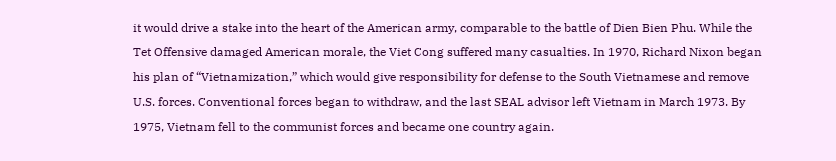it would drive a stake into the heart of the American army, comparable to the battle of Dien Bien Phu. While the Tet Offensive damaged American morale, the Viet Cong suffered many casualties. In 1970, Richard Nixon began his plan of “Vietnamization,” which would give responsibility for defense to the South Vietnamese and remove U.S. forces. Conventional forces began to withdraw, and the last SEAL advisor left Vietnam in March 1973. By 1975, Vietnam fell to the communist forces and became one country again.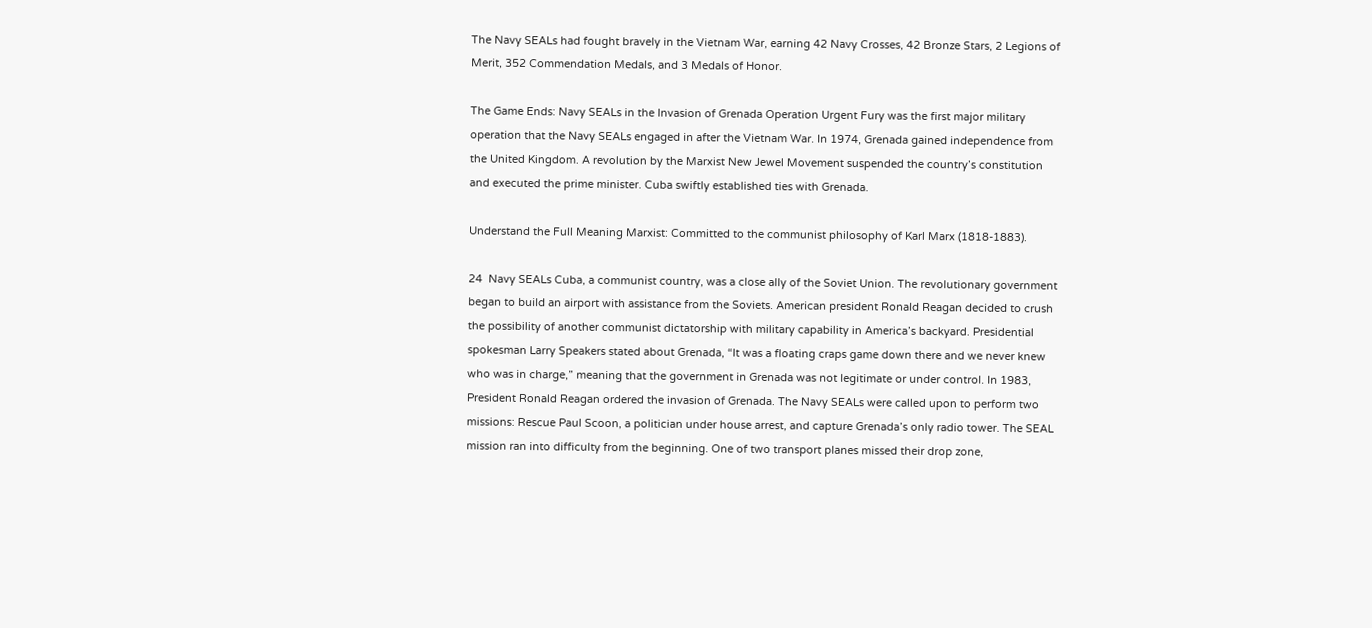The Navy SEALs had fought bravely in the Vietnam War, earning 42 Navy Crosses, 42 Bronze Stars, 2 Legions of Merit, 352 Commendation Medals, and 3 Medals of Honor.

The Game Ends: Navy SEALs in the Invasion of Grenada Operation Urgent Fury was the first major military operation that the Navy SEALs engaged in after the Vietnam War. In 1974, Grenada gained independence from the United Kingdom. A revolution by the Marxist New Jewel Movement suspended the country’s constitution and executed the prime minister. Cuba swiftly established ties with Grenada.

Understand the Full Meaning Marxist: Committed to the communist philosophy of Karl Marx (1818-1883).

24  Navy SEALs Cuba, a communist country, was a close ally of the Soviet Union. The revolutionary government began to build an airport with assistance from the Soviets. American president Ronald Reagan decided to crush the possibility of another communist dictatorship with military capability in America’s backyard. Presidential spokesman Larry Speakers stated about Grenada, “It was a floating craps game down there and we never knew who was in charge,” meaning that the government in Grenada was not legitimate or under control. In 1983, President Ronald Reagan ordered the invasion of Grenada. The Navy SEALs were called upon to perform two missions: Rescue Paul Scoon, a politician under house arrest, and capture Grenada’s only radio tower. The SEAL mission ran into difficulty from the beginning. One of two transport planes missed their drop zone,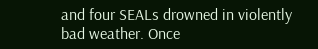and four SEALs drowned in violently bad weather. Once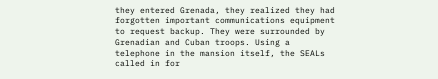they entered Grenada, they realized they had forgotten important communications equipment to request backup. They were surrounded by Grenadian and Cuban troops. Using a telephone in the mansion itself, the SEALs called in for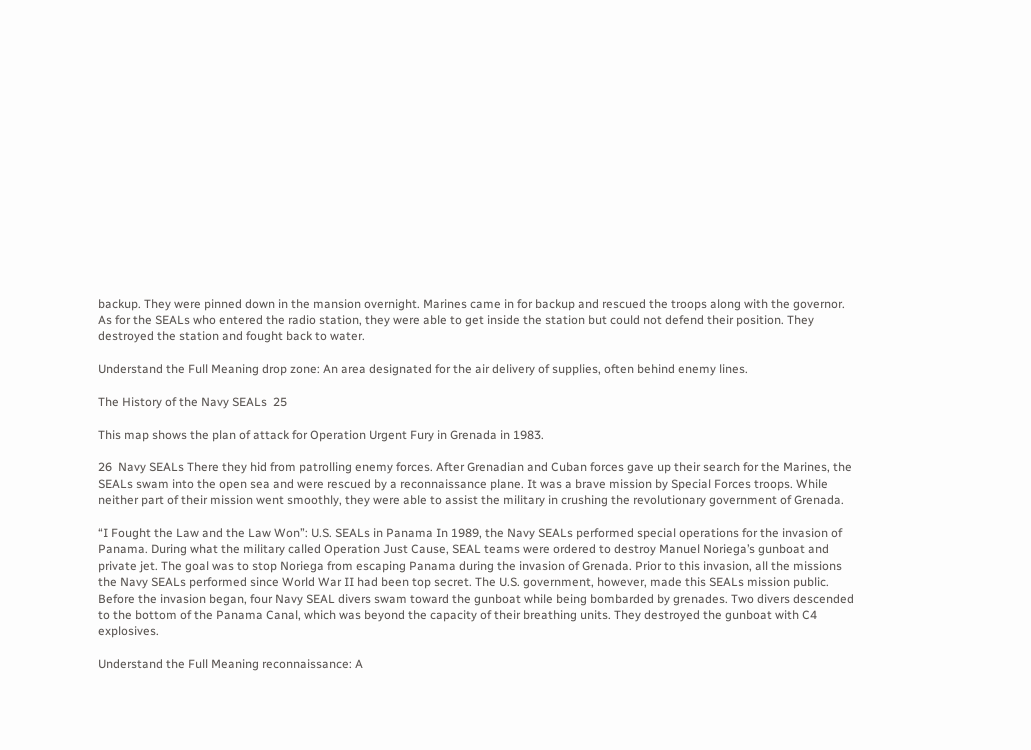backup. They were pinned down in the mansion overnight. Marines came in for backup and rescued the troops along with the governor. As for the SEALs who entered the radio station, they were able to get inside the station but could not defend their position. They destroyed the station and fought back to water.

Understand the Full Meaning drop zone: An area designated for the air delivery of supplies, often behind enemy lines.

The History of the Navy SEALs  25

This map shows the plan of attack for Operation Urgent Fury in Grenada in 1983.

26  Navy SEALs There they hid from patrolling enemy forces. After Grenadian and Cuban forces gave up their search for the Marines, the SEALs swam into the open sea and were rescued by a reconnaissance plane. It was a brave mission by Special Forces troops. While neither part of their mission went smoothly, they were able to assist the military in crushing the revolutionary government of Grenada.

“I Fought the Law and the Law Won”: U.S. SEALs in Panama In 1989, the Navy SEALs performed special operations for the invasion of Panama. During what the military called Operation Just Cause, SEAL teams were ordered to destroy Manuel Noriega’s gunboat and private jet. The goal was to stop Noriega from escaping Panama during the invasion of Grenada. Prior to this invasion, all the missions the Navy SEALs performed since World War II had been top secret. The U.S. government, however, made this SEALs mission public. Before the invasion began, four Navy SEAL divers swam toward the gunboat while being bombarded by grenades. Two divers descended to the bottom of the Panama Canal, which was beyond the capacity of their breathing units. They destroyed the gunboat with C4 explosives.

Understand the Full Meaning reconnaissance: A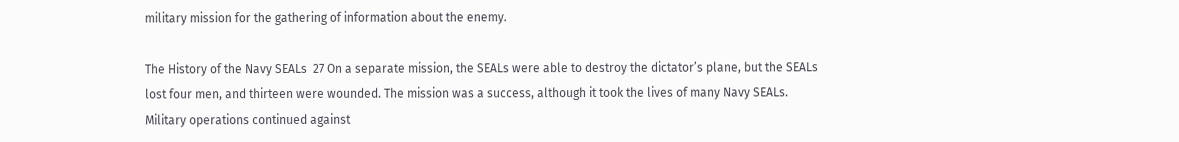military mission for the gathering of information about the enemy.

The History of the Navy SEALs  27 On a separate mission, the SEALs were able to destroy the dictator’s plane, but the SEALs lost four men, and thirteen were wounded. The mission was a success, although it took the lives of many Navy SEALs. Military operations continued against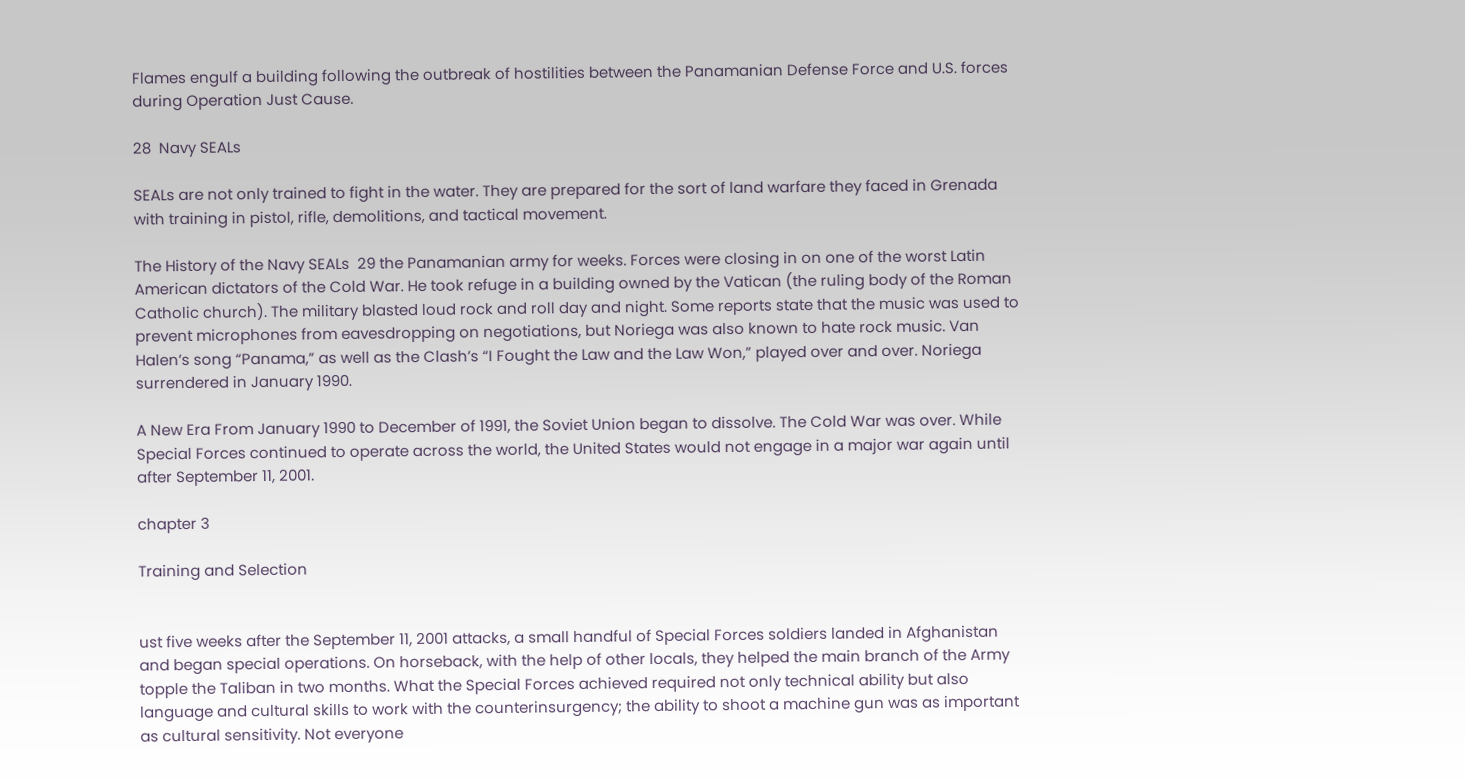Flames engulf a building following the outbreak of hostilities between the Panamanian Defense Force and U.S. forces during Operation Just Cause.

28  Navy SEALs

SEALs are not only trained to fight in the water. They are prepared for the sort of land warfare they faced in Grenada with training in pistol, rifle, demolitions, and tactical movement.

The History of the Navy SEALs  29 the Panamanian army for weeks. Forces were closing in on one of the worst Latin American dictators of the Cold War. He took refuge in a building owned by the Vatican (the ruling body of the Roman Catholic church). The military blasted loud rock and roll day and night. Some reports state that the music was used to prevent microphones from eavesdropping on negotiations, but Noriega was also known to hate rock music. Van Halen’s song “Panama,” as well as the Clash’s “I Fought the Law and the Law Won,” played over and over. Noriega surrendered in January 1990.

A New Era From January 1990 to December of 1991, the Soviet Union began to dissolve. The Cold War was over. While Special Forces continued to operate across the world, the United States would not engage in a major war again until after September 11, 2001.

chapter 3

Training and Selection


ust five weeks after the September 11, 2001 attacks, a small handful of Special Forces soldiers landed in Afghanistan and began special operations. On horseback, with the help of other locals, they helped the main branch of the Army topple the Taliban in two months. What the Special Forces achieved required not only technical ability but also language and cultural skills to work with the counterinsurgency; the ability to shoot a machine gun was as important as cultural sensitivity. Not everyone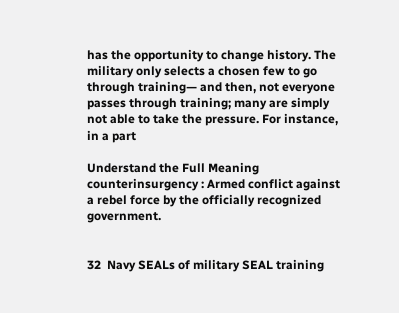has the opportunity to change history. The military only selects a chosen few to go through training— and then, not everyone passes through training; many are simply not able to take the pressure. For instance, in a part

Understand the Full Meaning counterinsurgency : Armed conflict against a rebel force by the officially recognized government.


32  Navy SEALs of military SEAL training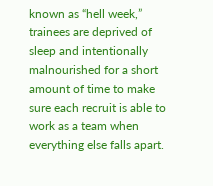known as “hell week,” trainees are deprived of sleep and intentionally malnourished for a short amount of time to make sure each recruit is able to work as a team when everything else falls apart.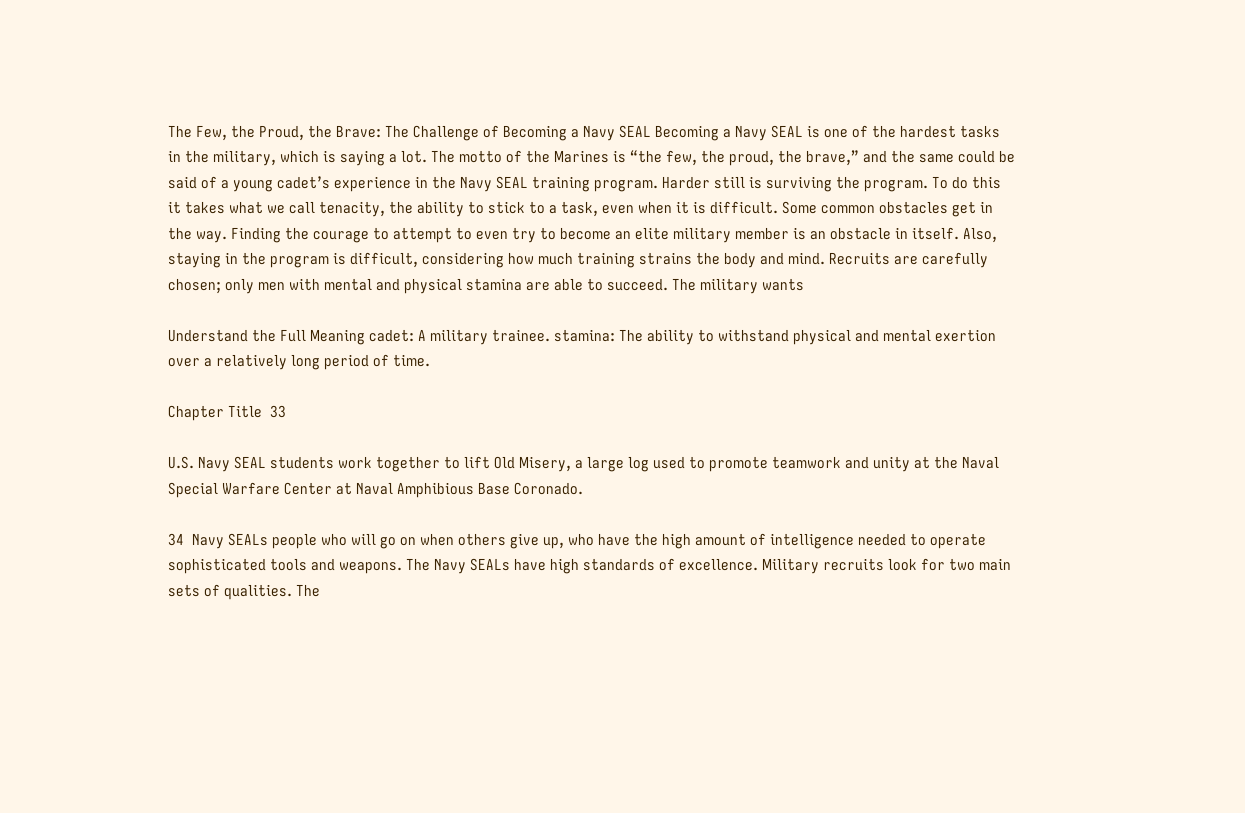The Few, the Proud, the Brave: The Challenge of Becoming a Navy SEAL Becoming a Navy SEAL is one of the hardest tasks in the military, which is saying a lot. The motto of the Marines is “the few, the proud, the brave,” and the same could be said of a young cadet’s experience in the Navy SEAL training program. Harder still is surviving the program. To do this it takes what we call tenacity, the ability to stick to a task, even when it is difficult. Some common obstacles get in the way. Finding the courage to attempt to even try to become an elite military member is an obstacle in itself. Also, staying in the program is difficult, considering how much training strains the body and mind. Recruits are carefully chosen; only men with mental and physical stamina are able to succeed. The military wants

Understand the Full Meaning cadet: A military trainee. stamina: The ability to withstand physical and mental exertion over a relatively long period of time.

Chapter Title  33

U.S. Navy SEAL students work together to lift Old Misery, a large log used to promote teamwork and unity at the Naval Special Warfare Center at Naval Amphibious Base Coronado.

34  Navy SEALs people who will go on when others give up, who have the high amount of intelligence needed to operate sophisticated tools and weapons. The Navy SEALs have high standards of excellence. Military recruits look for two main sets of qualities. The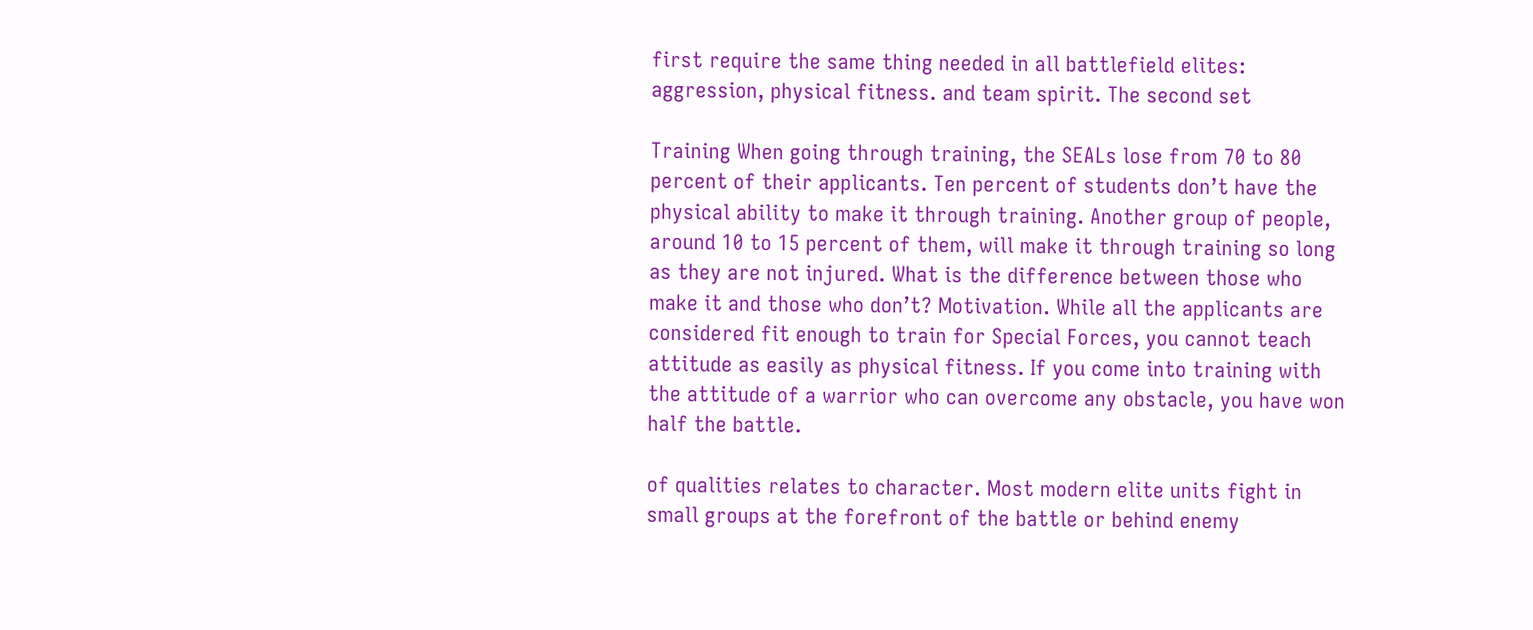first require the same thing needed in all battlefield elites: aggression, physical fitness. and team spirit. The second set

Training When going through training, the SEALs lose from 70 to 80 percent of their applicants. Ten percent of students don’t have the physical ability to make it through training. Another group of people, around 10 to 15 percent of them, will make it through training so long as they are not injured. What is the difference between those who make it and those who don’t? Motivation. While all the applicants are considered fit enough to train for Special Forces, you cannot teach attitude as easily as physical fitness. If you come into training with the attitude of a warrior who can overcome any obstacle, you have won half the battle.

of qualities relates to character. Most modern elite units fight in small groups at the forefront of the battle or behind enemy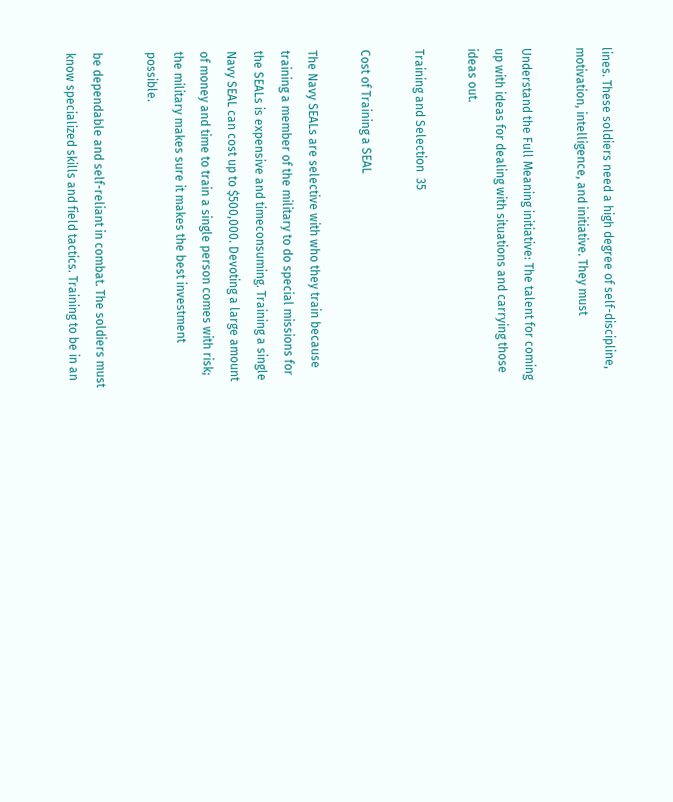lines. These soldiers need a high degree of self-discipline, motivation, intelligence, and initiative. They must

Understand the Full Meaning initiative: The talent for coming up with ideas for dealing with situations and carrying those ideas out.

Training and Selection  35

Cost of Training a SEAL

The Navy SEALs are selective with who they train because training a member of the military to do special missions for the SEALs is expensive and timeconsuming. Training a single Navy SEAL can cost up to $500,000. Devoting a large amount of money and time to train a single person comes with risk; the military makes sure it makes the best investment possible.

be dependable and self-reliant in combat. The soldiers must know specialized skills and field tactics. Training to be in an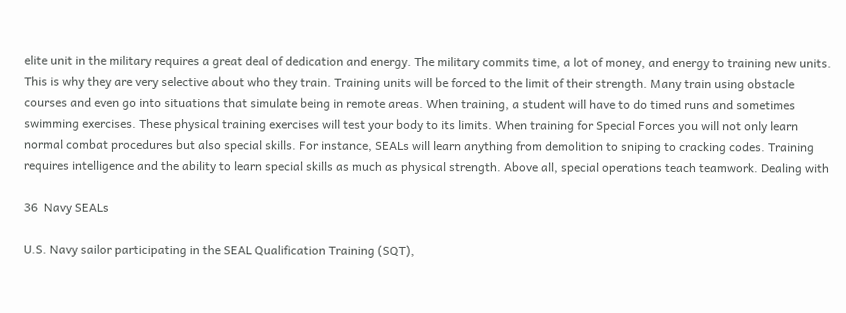elite unit in the military requires a great deal of dedication and energy. The military commits time, a lot of money, and energy to training new units. This is why they are very selective about who they train. Training units will be forced to the limit of their strength. Many train using obstacle courses and even go into situations that simulate being in remote areas. When training, a student will have to do timed runs and sometimes swimming exercises. These physical training exercises will test your body to its limits. When training for Special Forces you will not only learn normal combat procedures but also special skills. For instance, SEALs will learn anything from demolition to sniping to cracking codes. Training requires intelligence and the ability to learn special skills as much as physical strength. Above all, special operations teach teamwork. Dealing with

36  Navy SEALs

U.S. Navy sailor participating in the SEAL Qualification Training (SQT),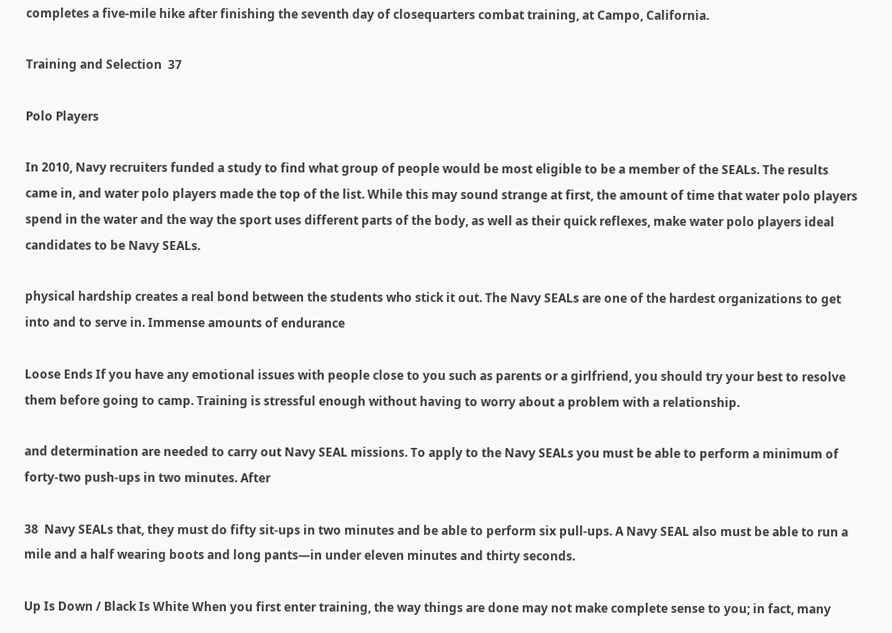completes a five-mile hike after finishing the seventh day of closequarters combat training, at Campo, California.

Training and Selection  37

Polo Players

In 2010, Navy recruiters funded a study to find what group of people would be most eligible to be a member of the SEALs. The results came in, and water polo players made the top of the list. While this may sound strange at first, the amount of time that water polo players spend in the water and the way the sport uses different parts of the body, as well as their quick reflexes, make water polo players ideal candidates to be Navy SEALs.

physical hardship creates a real bond between the students who stick it out. The Navy SEALs are one of the hardest organizations to get into and to serve in. Immense amounts of endurance

Loose Ends If you have any emotional issues with people close to you such as parents or a girlfriend, you should try your best to resolve them before going to camp. Training is stressful enough without having to worry about a problem with a relationship.

and determination are needed to carry out Navy SEAL missions. To apply to the Navy SEALs you must be able to perform a minimum of forty-two push-ups in two minutes. After

38  Navy SEALs that, they must do fifty sit-ups in two minutes and be able to perform six pull-ups. A Navy SEAL also must be able to run a mile and a half wearing boots and long pants—in under eleven minutes and thirty seconds.

Up Is Down / Black Is White When you first enter training, the way things are done may not make complete sense to you; in fact, many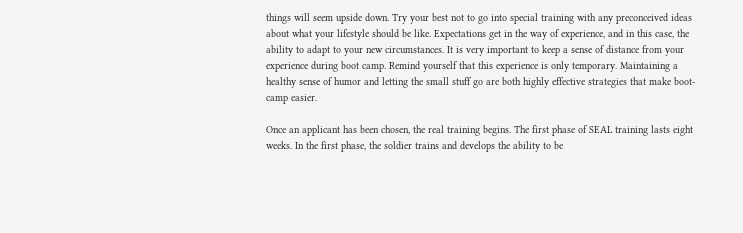things will seem upside down. Try your best not to go into special training with any preconceived ideas about what your lifestyle should be like. Expectations get in the way of experience, and in this case, the ability to adapt to your new circumstances. It is very important to keep a sense of distance from your experience during boot camp. Remind yourself that this experience is only temporary. Maintaining a healthy sense of humor and letting the small stuff go are both highly effective strategies that make boot-camp easier.

Once an applicant has been chosen, the real training begins. The first phase of SEAL training lasts eight weeks. In the first phase, the soldier trains and develops the ability to be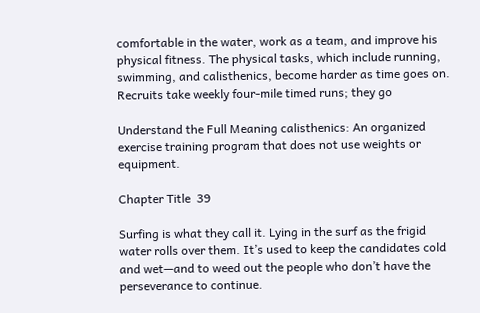comfortable in the water, work as a team, and improve his physical fitness. The physical tasks, which include running, swimming, and calisthenics, become harder as time goes on. Recruits take weekly four-mile timed runs; they go

Understand the Full Meaning calisthenics: An organized exercise training program that does not use weights or equipment.

Chapter Title  39

Surfing is what they call it. Lying in the surf as the frigid water rolls over them. It’s used to keep the candidates cold and wet—and to weed out the people who don’t have the perseverance to continue.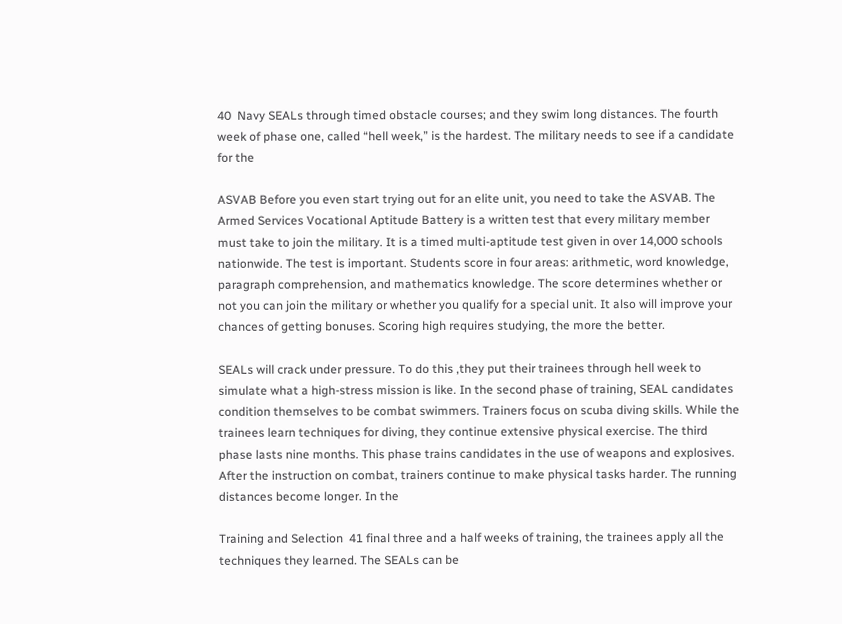40  Navy SEALs through timed obstacle courses; and they swim long distances. The fourth week of phase one, called “hell week,” is the hardest. The military needs to see if a candidate for the

ASVAB Before you even start trying out for an elite unit, you need to take the ASVAB. The Armed Services Vocational Aptitude Battery is a written test that every military member must take to join the military. It is a timed multi-aptitude test given in over 14,000 schools nationwide. The test is important. Students score in four areas: arithmetic, word knowledge, paragraph comprehension, and mathematics knowledge. The score determines whether or not you can join the military or whether you qualify for a special unit. It also will improve your chances of getting bonuses. Scoring high requires studying, the more the better.

SEALs will crack under pressure. To do this ,they put their trainees through hell week to simulate what a high-stress mission is like. In the second phase of training, SEAL candidates condition themselves to be combat swimmers. Trainers focus on scuba diving skills. While the trainees learn techniques for diving, they continue extensive physical exercise. The third phase lasts nine months. This phase trains candidates in the use of weapons and explosives. After the instruction on combat, trainers continue to make physical tasks harder. The running distances become longer. In the

Training and Selection  41 final three and a half weeks of training, the trainees apply all the techniques they learned. The SEALs can be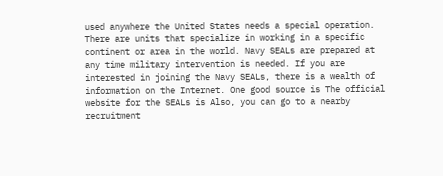used anywhere the United States needs a special operation. There are units that specialize in working in a specific continent or area in the world. Navy SEALs are prepared at any time military intervention is needed. If you are interested in joining the Navy SEALs, there is a wealth of information on the Internet. One good source is The official website for the SEALs is Also, you can go to a nearby recruitment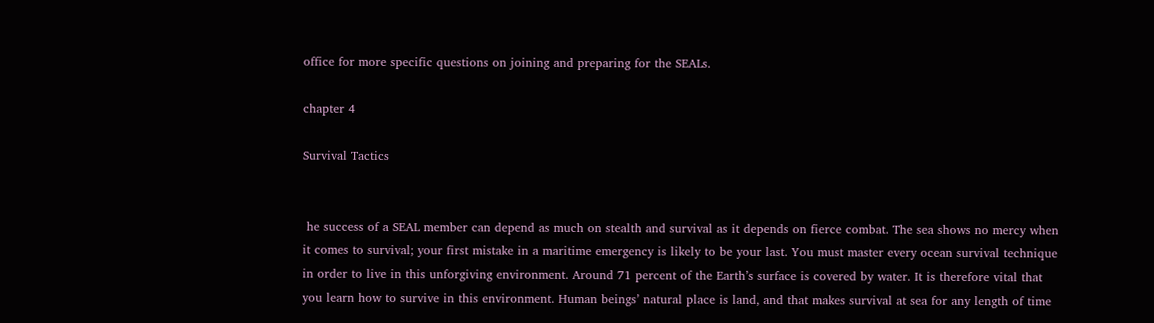office for more specific questions on joining and preparing for the SEALs.

chapter 4

Survival Tactics


 he success of a SEAL member can depend as much on stealth and survival as it depends on fierce combat. The sea shows no mercy when it comes to survival; your first mistake in a maritime emergency is likely to be your last. You must master every ocean survival technique in order to live in this unforgiving environment. Around 71 percent of the Earth’s surface is covered by water. It is therefore vital that you learn how to survive in this environment. Human beings’ natural place is land, and that makes survival at sea for any length of time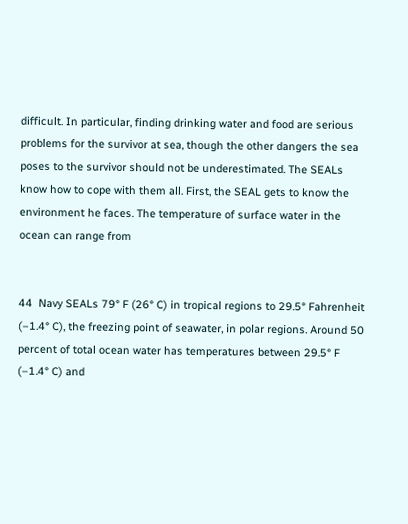difficult. In particular, finding drinking water and food are serious problems for the survivor at sea, though the other dangers the sea poses to the survivor should not be underestimated. The SEALs know how to cope with them all. First, the SEAL gets to know the environment he faces. The temperature of surface water in the ocean can range from


44  Navy SEALs 79° F (26° C) in tropical regions to 29.5° Fahrenheit (–1.4° C), the freezing point of seawater, in polar regions. Around 50 percent of total ocean water has temperatures between 29.5° F (–1.4° C) and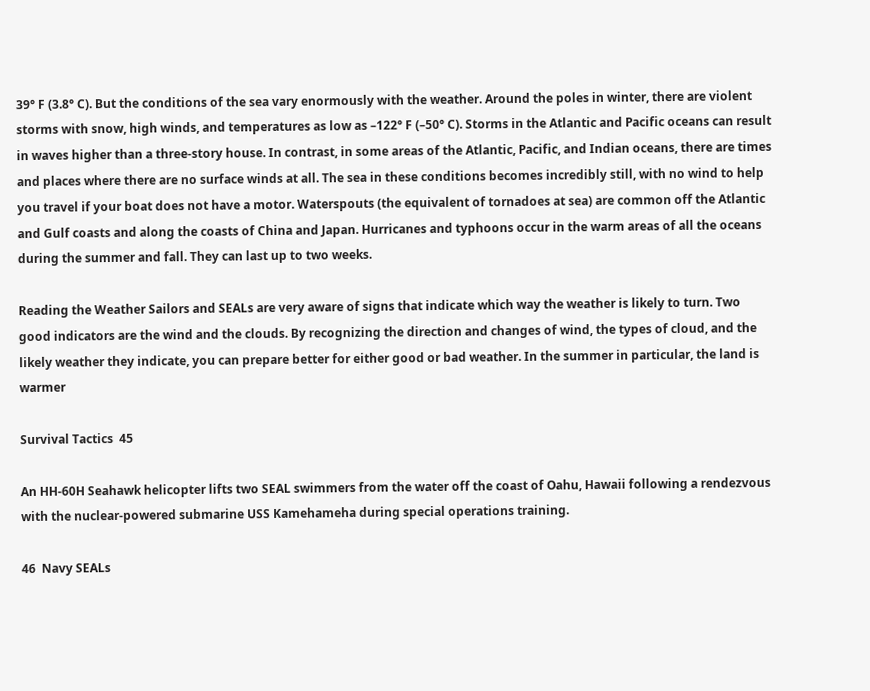39° F (3.8° C). But the conditions of the sea vary enormously with the weather. Around the poles in winter, there are violent storms with snow, high winds, and temperatures as low as –122° F (–50° C). Storms in the Atlantic and Pacific oceans can result in waves higher than a three-story house. In contrast, in some areas of the Atlantic, Pacific, and Indian oceans, there are times and places where there are no surface winds at all. The sea in these conditions becomes incredibly still, with no wind to help you travel if your boat does not have a motor. Waterspouts (the equivalent of tornadoes at sea) are common off the Atlantic and Gulf coasts and along the coasts of China and Japan. Hurricanes and typhoons occur in the warm areas of all the oceans during the summer and fall. They can last up to two weeks.

Reading the Weather Sailors and SEALs are very aware of signs that indicate which way the weather is likely to turn. Two good indicators are the wind and the clouds. By recognizing the direction and changes of wind, the types of cloud, and the likely weather they indicate, you can prepare better for either good or bad weather. In the summer in particular, the land is warmer

Survival Tactics  45

An HH-60H Seahawk helicopter lifts two SEAL swimmers from the water off the coast of Oahu, Hawaii following a rendezvous with the nuclear-powered submarine USS Kamehameha during special operations training.

46  Navy SEALs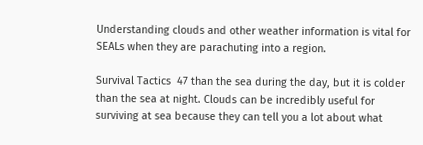Understanding clouds and other weather information is vital for SEALs when they are parachuting into a region.

Survival Tactics  47 than the sea during the day, but it is colder than the sea at night. Clouds can be incredibly useful for surviving at sea because they can tell you a lot about what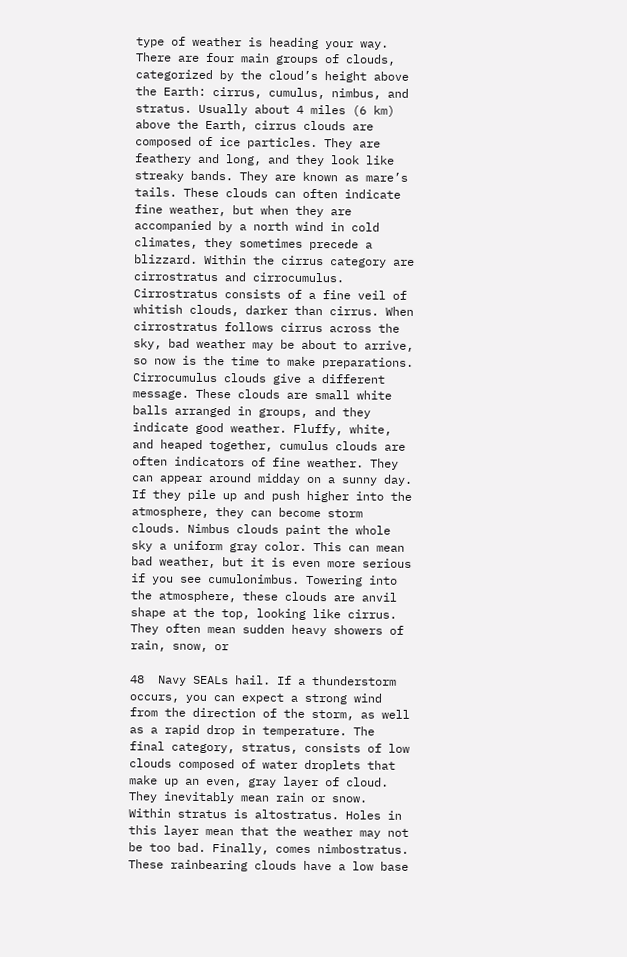type of weather is heading your way. There are four main groups of clouds, categorized by the cloud’s height above the Earth: cirrus, cumulus, nimbus, and stratus. Usually about 4 miles (6 km) above the Earth, cirrus clouds are composed of ice particles. They are feathery and long, and they look like streaky bands. They are known as mare’s tails. These clouds can often indicate fine weather, but when they are accompanied by a north wind in cold climates, they sometimes precede a blizzard. Within the cirrus category are cirrostratus and cirrocumulus. Cirrostratus consists of a fine veil of whitish clouds, darker than cirrus. When cirrostratus follows cirrus across the sky, bad weather may be about to arrive, so now is the time to make preparations. Cirrocumulus clouds give a different message. These clouds are small white balls arranged in groups, and they indicate good weather. Fluffy, white, and heaped together, cumulus clouds are often indicators of fine weather. They can appear around midday on a sunny day. If they pile up and push higher into the atmosphere, they can become storm clouds. Nimbus clouds paint the whole sky a uniform gray color. This can mean bad weather, but it is even more serious if you see cumulonimbus. Towering into the atmosphere, these clouds are anvil shape at the top, looking like cirrus. They often mean sudden heavy showers of rain, snow, or

48  Navy SEALs hail. If a thunderstorm occurs, you can expect a strong wind from the direction of the storm, as well as a rapid drop in temperature. The final category, stratus, consists of low clouds composed of water droplets that make up an even, gray layer of cloud. They inevitably mean rain or snow. Within stratus is altostratus. Holes in this layer mean that the weather may not be too bad. Finally, comes nimbostratus. These rainbearing clouds have a low base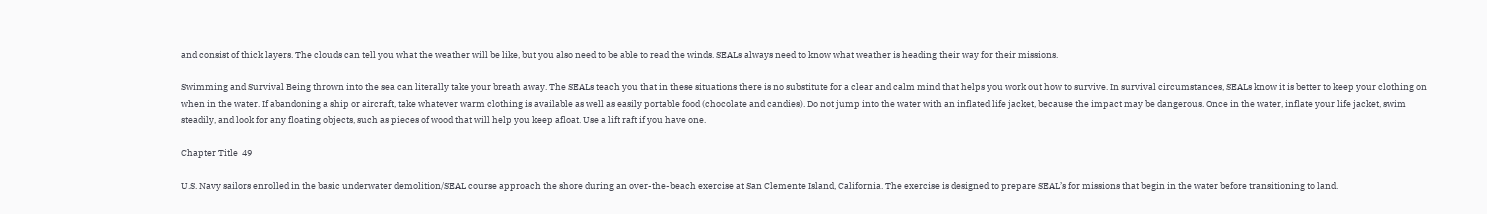and consist of thick layers. The clouds can tell you what the weather will be like, but you also need to be able to read the winds. SEALs always need to know what weather is heading their way for their missions.

Swimming and Survival Being thrown into the sea can literally take your breath away. The SEALs teach you that in these situations there is no substitute for a clear and calm mind that helps you work out how to survive. In survival circumstances, SEALs know it is better to keep your clothing on when in the water. If abandoning a ship or aircraft, take whatever warm clothing is available as well as easily portable food (chocolate and candies). Do not jump into the water with an inflated life jacket, because the impact may be dangerous. Once in the water, inflate your life jacket, swim steadily, and look for any floating objects, such as pieces of wood that will help you keep afloat. Use a lift raft if you have one.

Chapter Title  49

U.S. Navy sailors enrolled in the basic underwater demolition/SEAL course approach the shore during an over-the-beach exercise at San Clemente Island, California. The exercise is designed to prepare SEAL’s for missions that begin in the water before transitioning to land.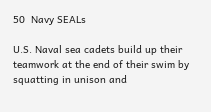50  Navy SEALs

U.S. Naval sea cadets build up their teamwork at the end of their swim by squatting in unison and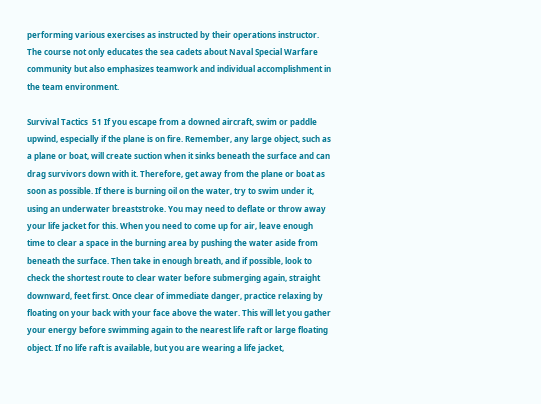performing various exercises as instructed by their operations instructor. The course not only educates the sea cadets about Naval Special Warfare community but also emphasizes teamwork and individual accomplishment in the team environment.

Survival Tactics  51 If you escape from a downed aircraft, swim or paddle upwind, especially if the plane is on fire. Remember, any large object, such as a plane or boat, will create suction when it sinks beneath the surface and can drag survivors down with it. Therefore, get away from the plane or boat as soon as possible. If there is burning oil on the water, try to swim under it, using an underwater breaststroke. You may need to deflate or throw away your life jacket for this. When you need to come up for air, leave enough time to clear a space in the burning area by pushing the water aside from beneath the surface. Then take in enough breath, and if possible, look to check the shortest route to clear water before submerging again, straight downward, feet first. Once clear of immediate danger, practice relaxing by floating on your back with your face above the water. This will let you gather your energy before swimming again to the nearest life raft or large floating object. If no life raft is available, but you are wearing a life jacket,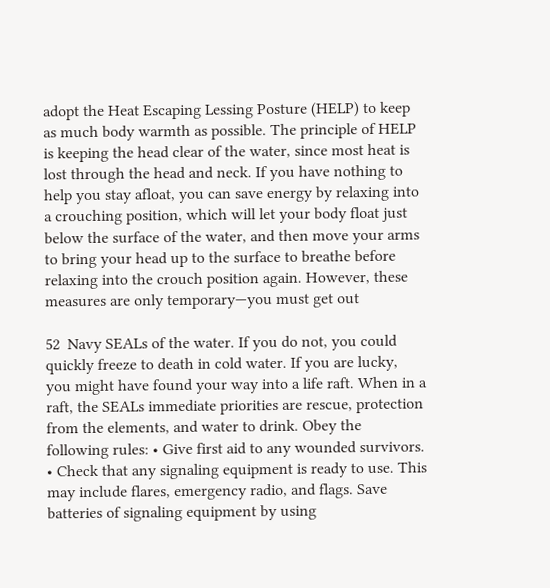adopt the Heat Escaping Lessing Posture (HELP) to keep as much body warmth as possible. The principle of HELP is keeping the head clear of the water, since most heat is lost through the head and neck. If you have nothing to help you stay afloat, you can save energy by relaxing into a crouching position, which will let your body float just below the surface of the water, and then move your arms to bring your head up to the surface to breathe before relaxing into the crouch position again. However, these measures are only temporary—you must get out

52  Navy SEALs of the water. If you do not, you could quickly freeze to death in cold water. If you are lucky, you might have found your way into a life raft. When in a raft, the SEALs immediate priorities are rescue, protection from the elements, and water to drink. Obey the following rules: • Give first aid to any wounded survivors. • Check that any signaling equipment is ready to use. This may include flares, emergency radio, and flags. Save batteries of signaling equipment by using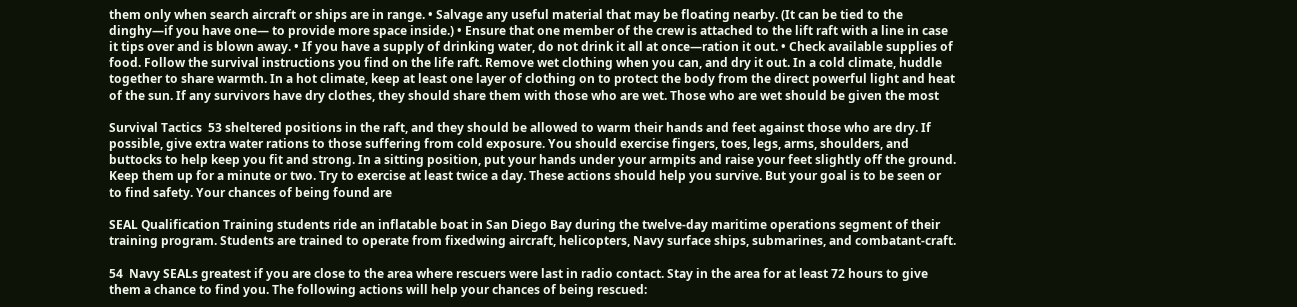them only when search aircraft or ships are in range. • Salvage any useful material that may be floating nearby. (It can be tied to the dinghy—if you have one— to provide more space inside.) • Ensure that one member of the crew is attached to the lift raft with a line in case it tips over and is blown away. • If you have a supply of drinking water, do not drink it all at once—ration it out. • Check available supplies of food. Follow the survival instructions you find on the life raft. Remove wet clothing when you can, and dry it out. In a cold climate, huddle together to share warmth. In a hot climate, keep at least one layer of clothing on to protect the body from the direct powerful light and heat of the sun. If any survivors have dry clothes, they should share them with those who are wet. Those who are wet should be given the most

Survival Tactics  53 sheltered positions in the raft, and they should be allowed to warm their hands and feet against those who are dry. If possible, give extra water rations to those suffering from cold exposure. You should exercise fingers, toes, legs, arms, shoulders, and buttocks to help keep you fit and strong. In a sitting position, put your hands under your armpits and raise your feet slightly off the ground. Keep them up for a minute or two. Try to exercise at least twice a day. These actions should help you survive. But your goal is to be seen or to find safety. Your chances of being found are

SEAL Qualification Training students ride an inflatable boat in San Diego Bay during the twelve-day maritime operations segment of their training program. Students are trained to operate from fixedwing aircraft, helicopters, Navy surface ships, submarines, and combatant-craft.

54  Navy SEALs greatest if you are close to the area where rescuers were last in radio contact. Stay in the area for at least 72 hours to give them a chance to find you. The following actions will help your chances of being rescued: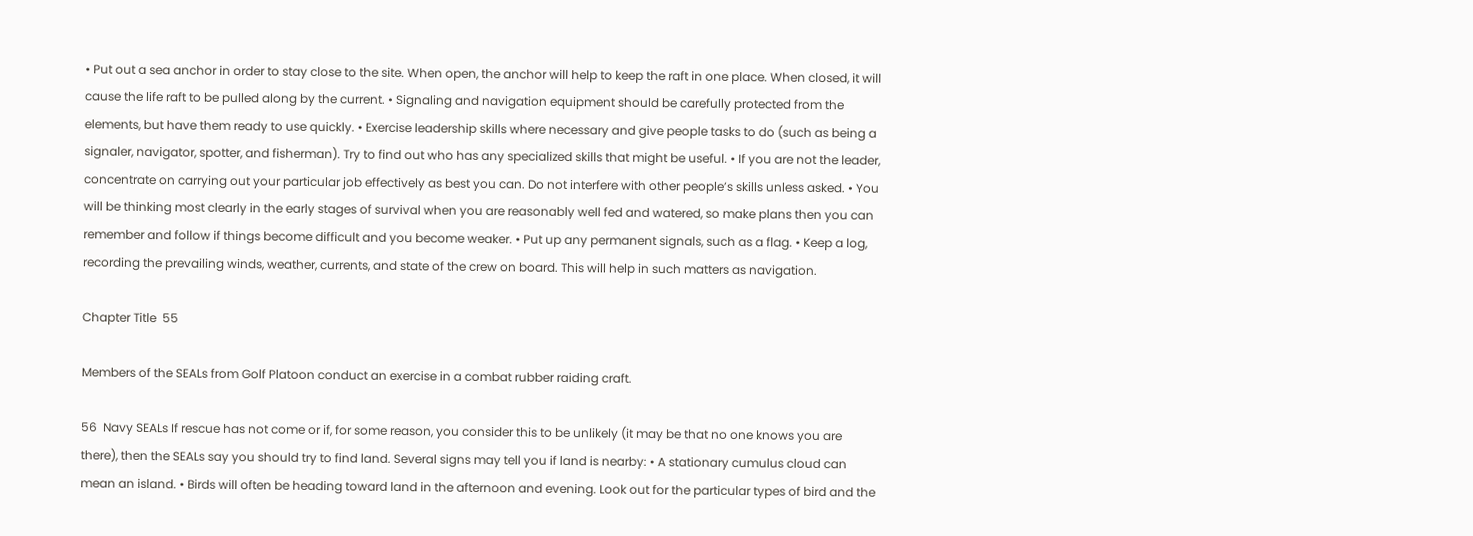• Put out a sea anchor in order to stay close to the site. When open, the anchor will help to keep the raft in one place. When closed, it will cause the life raft to be pulled along by the current. • Signaling and navigation equipment should be carefully protected from the elements, but have them ready to use quickly. • Exercise leadership skills where necessary and give people tasks to do (such as being a signaler, navigator, spotter, and fisherman). Try to find out who has any specialized skills that might be useful. • If you are not the leader, concentrate on carrying out your particular job effectively as best you can. Do not interfere with other people’s skills unless asked. • You will be thinking most clearly in the early stages of survival when you are reasonably well fed and watered, so make plans then you can remember and follow if things become difficult and you become weaker. • Put up any permanent signals, such as a flag. • Keep a log, recording the prevailing winds, weather, currents, and state of the crew on board. This will help in such matters as navigation.

Chapter Title  55

Members of the SEALs from Golf Platoon conduct an exercise in a combat rubber raiding craft.

56  Navy SEALs If rescue has not come or if, for some reason, you consider this to be unlikely (it may be that no one knows you are there), then the SEALs say you should try to find land. Several signs may tell you if land is nearby: • A stationary cumulus cloud can mean an island. • Birds will often be heading toward land in the afternoon and evening. Look out for the particular types of bird and the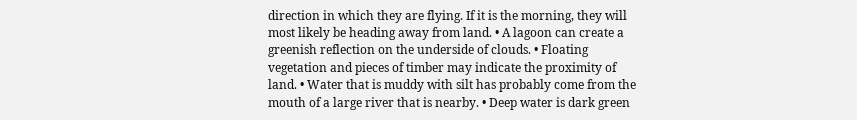direction in which they are flying. If it is the morning, they will most likely be heading away from land. • A lagoon can create a greenish reflection on the underside of clouds. • Floating vegetation and pieces of timber may indicate the proximity of land. • Water that is muddy with silt has probably come from the mouth of a large river that is nearby. • Deep water is dark green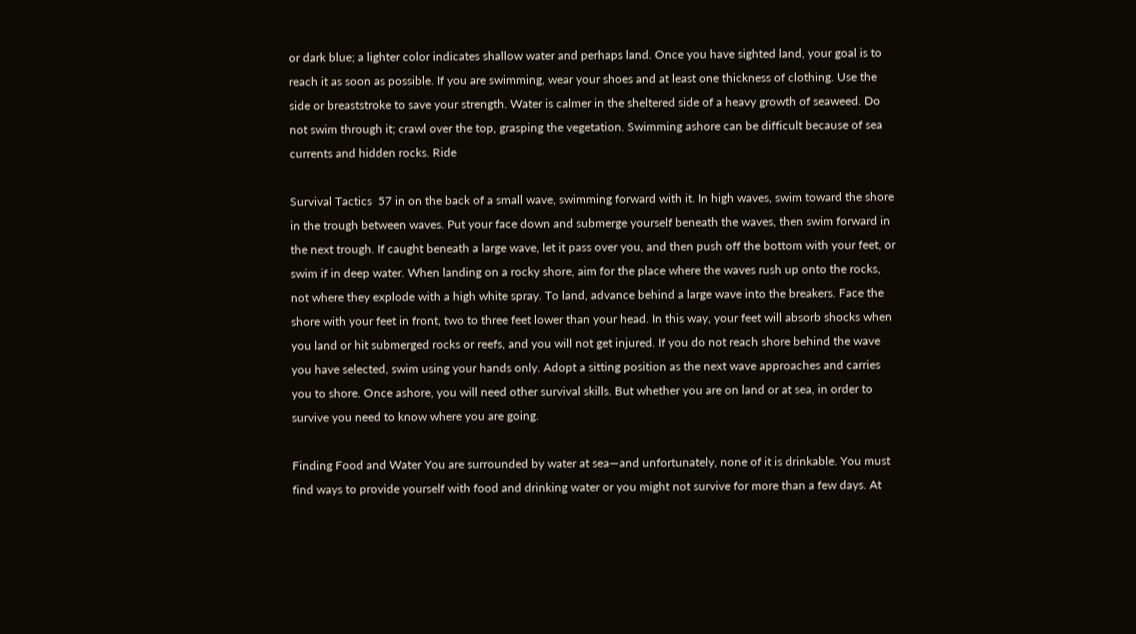or dark blue; a lighter color indicates shallow water and perhaps land. Once you have sighted land, your goal is to reach it as soon as possible. If you are swimming, wear your shoes and at least one thickness of clothing. Use the side or breaststroke to save your strength. Water is calmer in the sheltered side of a heavy growth of seaweed. Do not swim through it; crawl over the top, grasping the vegetation. Swimming ashore can be difficult because of sea currents and hidden rocks. Ride

Survival Tactics  57 in on the back of a small wave, swimming forward with it. In high waves, swim toward the shore in the trough between waves. Put your face down and submerge yourself beneath the waves, then swim forward in the next trough. If caught beneath a large wave, let it pass over you, and then push off the bottom with your feet, or swim if in deep water. When landing on a rocky shore, aim for the place where the waves rush up onto the rocks, not where they explode with a high white spray. To land, advance behind a large wave into the breakers. Face the shore with your feet in front, two to three feet lower than your head. In this way, your feet will absorb shocks when you land or hit submerged rocks or reefs, and you will not get injured. If you do not reach shore behind the wave you have selected, swim using your hands only. Adopt a sitting position as the next wave approaches and carries you to shore. Once ashore, you will need other survival skills. But whether you are on land or at sea, in order to survive you need to know where you are going.

Finding Food and Water You are surrounded by water at sea—and unfortunately, none of it is drinkable. You must find ways to provide yourself with food and drinking water or you might not survive for more than a few days. At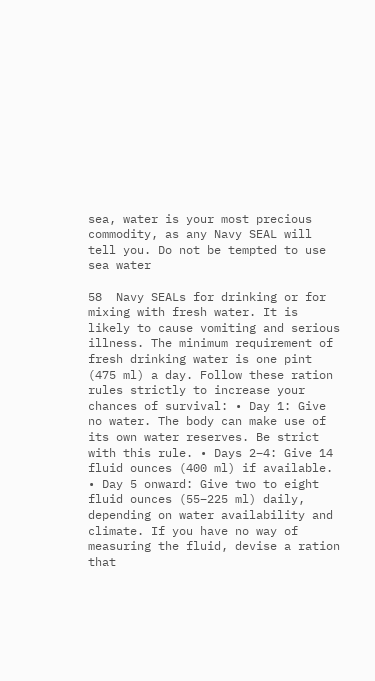sea, water is your most precious commodity, as any Navy SEAL will tell you. Do not be tempted to use sea water

58  Navy SEALs for drinking or for mixing with fresh water. It is likely to cause vomiting and serious illness. The minimum requirement of fresh drinking water is one pint (475 ml) a day. Follow these ration rules strictly to increase your chances of survival: • Day 1: Give no water. The body can make use of its own water reserves. Be strict with this rule. • Days 2–4: Give 14 fluid ounces (400 ml) if available. • Day 5 onward: Give two to eight fluid ounces (55–225 ml) daily, depending on water availability and climate. If you have no way of measuring the fluid, devise a ration that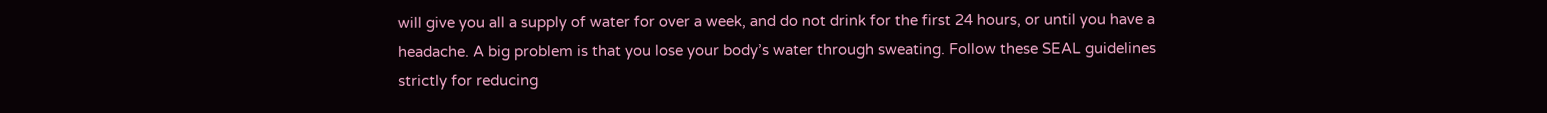will give you all a supply of water for over a week, and do not drink for the first 24 hours, or until you have a headache. A big problem is that you lose your body’s water through sweating. Follow these SEAL guidelines strictly for reducing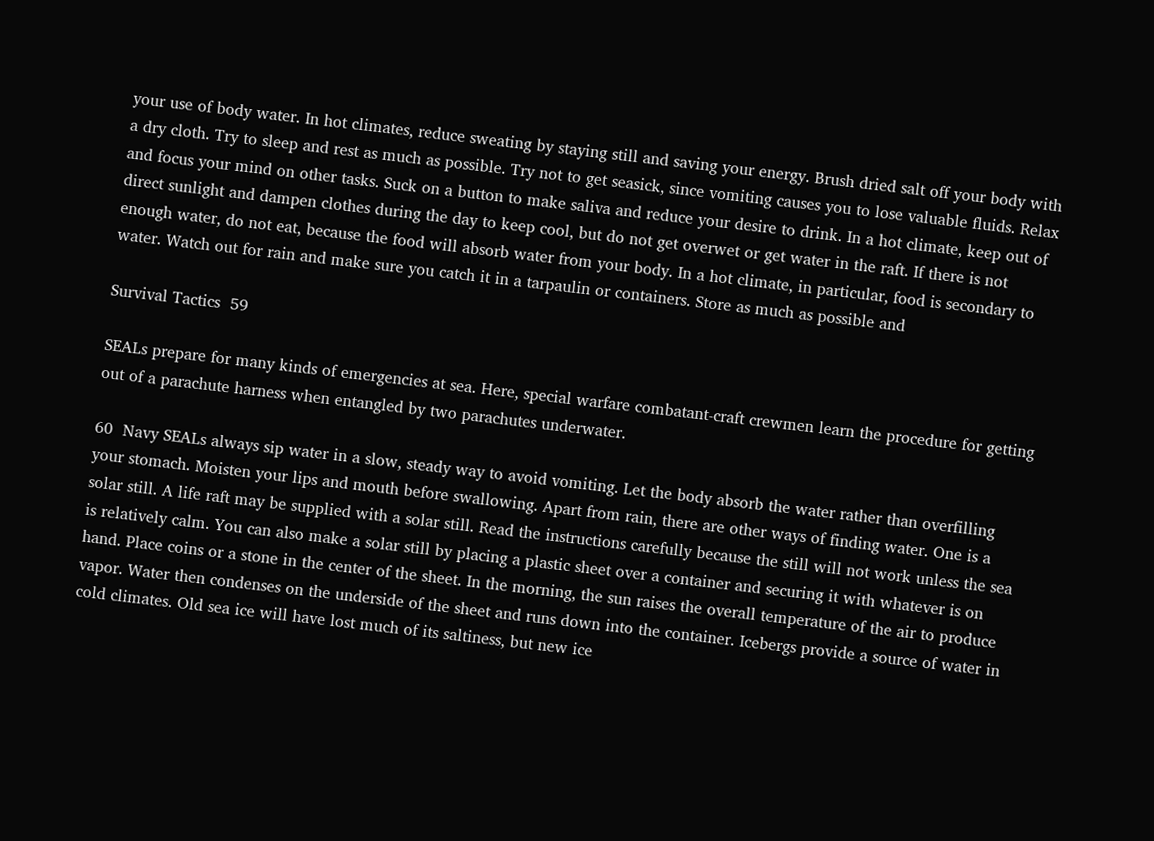your use of body water. In hot climates, reduce sweating by staying still and saving your energy. Brush dried salt off your body with a dry cloth. Try to sleep and rest as much as possible. Try not to get seasick, since vomiting causes you to lose valuable fluids. Relax and focus your mind on other tasks. Suck on a button to make saliva and reduce your desire to drink. In a hot climate, keep out of direct sunlight and dampen clothes during the day to keep cool, but do not get overwet or get water in the raft. If there is not enough water, do not eat, because the food will absorb water from your body. In a hot climate, in particular, food is secondary to water. Watch out for rain and make sure you catch it in a tarpaulin or containers. Store as much as possible and

Survival Tactics  59

SEALs prepare for many kinds of emergencies at sea. Here, special warfare combatant-craft crewmen learn the procedure for getting out of a parachute harness when entangled by two parachutes underwater.

60  Navy SEALs always sip water in a slow, steady way to avoid vomiting. Let the body absorb the water rather than overfilling your stomach. Moisten your lips and mouth before swallowing. Apart from rain, there are other ways of finding water. One is a solar still. A life raft may be supplied with a solar still. Read the instructions carefully because the still will not work unless the sea is relatively calm. You can also make a solar still by placing a plastic sheet over a container and securing it with whatever is on hand. Place coins or a stone in the center of the sheet. In the morning, the sun raises the overall temperature of the air to produce vapor. Water then condenses on the underside of the sheet and runs down into the container. Icebergs provide a source of water in cold climates. Old sea ice will have lost much of its saltiness, but new ice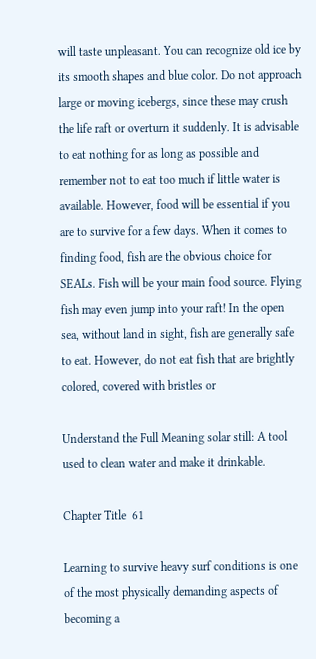will taste unpleasant. You can recognize old ice by its smooth shapes and blue color. Do not approach large or moving icebergs, since these may crush the life raft or overturn it suddenly. It is advisable to eat nothing for as long as possible and remember not to eat too much if little water is available. However, food will be essential if you are to survive for a few days. When it comes to finding food, fish are the obvious choice for SEALs. Fish will be your main food source. Flying fish may even jump into your raft! In the open sea, without land in sight, fish are generally safe to eat. However, do not eat fish that are brightly colored, covered with bristles or

Understand the Full Meaning solar still: A tool used to clean water and make it drinkable.

Chapter Title  61

Learning to survive heavy surf conditions is one of the most physically demanding aspects of becoming a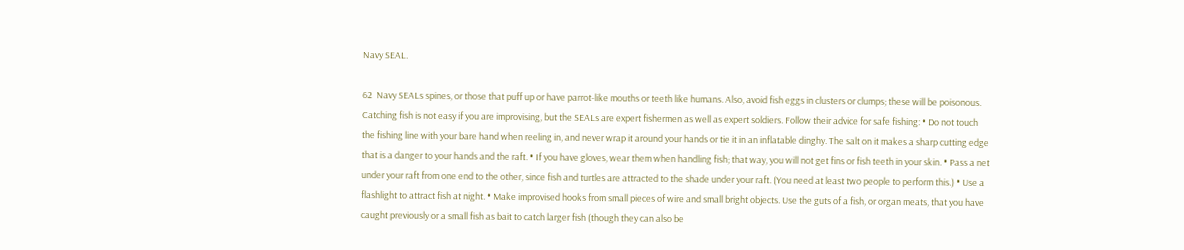Navy SEAL.

62  Navy SEALs spines, or those that puff up or have parrot-like mouths or teeth like humans. Also, avoid fish eggs in clusters or clumps; these will be poisonous. Catching fish is not easy if you are improvising, but the SEALs are expert fishermen as well as expert soldiers. Follow their advice for safe fishing: • Do not touch the fishing line with your bare hand when reeling in, and never wrap it around your hands or tie it in an inflatable dinghy. The salt on it makes a sharp cutting edge that is a danger to your hands and the raft. • If you have gloves, wear them when handling fish; that way, you will not get fins or fish teeth in your skin. • Pass a net under your raft from one end to the other, since fish and turtles are attracted to the shade under your raft. (You need at least two people to perform this.) • Use a flashlight to attract fish at night. • Make improvised hooks from small pieces of wire and small bright objects. Use the guts of a fish, or organ meats, that you have caught previously or a small fish as bait to catch larger fish (though they can also be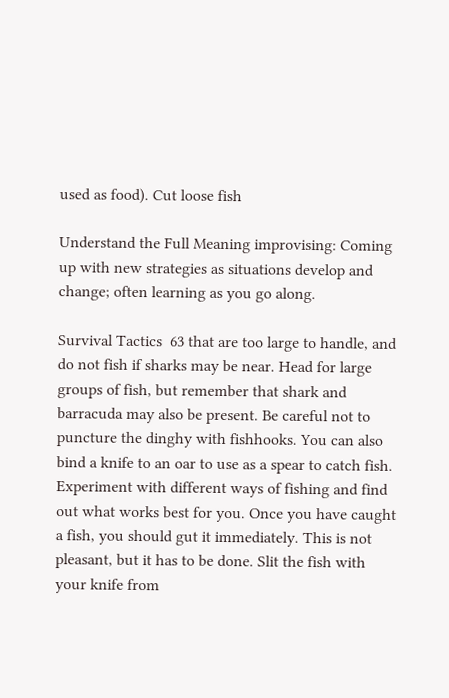used as food). Cut loose fish

Understand the Full Meaning improvising: Coming up with new strategies as situations develop and change; often learning as you go along.

Survival Tactics  63 that are too large to handle, and do not fish if sharks may be near. Head for large groups of fish, but remember that shark and barracuda may also be present. Be careful not to puncture the dinghy with fishhooks. You can also bind a knife to an oar to use as a spear to catch fish. Experiment with different ways of fishing and find out what works best for you. Once you have caught a fish, you should gut it immediately. This is not pleasant, but it has to be done. Slit the fish with your knife from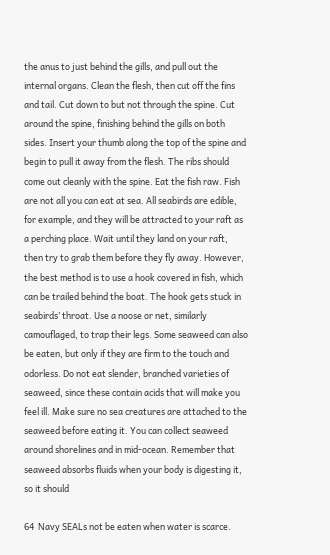the anus to just behind the gills, and pull out the internal organs. Clean the flesh, then cut off the fins and tail. Cut down to but not through the spine. Cut around the spine, finishing behind the gills on both sides. Insert your thumb along the top of the spine and begin to pull it away from the flesh. The ribs should come out cleanly with the spine. Eat the fish raw. Fish are not all you can eat at sea. All seabirds are edible, for example, and they will be attracted to your raft as a perching place. Wait until they land on your raft, then try to grab them before they fly away. However, the best method is to use a hook covered in fish, which can be trailed behind the boat. The hook gets stuck in seabirds’ throat. Use a noose or net, similarly camouflaged, to trap their legs. Some seaweed can also be eaten, but only if they are firm to the touch and odorless. Do not eat slender, branched varieties of seaweed, since these contain acids that will make you feel ill. Make sure no sea creatures are attached to the seaweed before eating it. You can collect seaweed around shorelines and in mid-ocean. Remember that seaweed absorbs fluids when your body is digesting it, so it should

64  Navy SEALs not be eaten when water is scarce.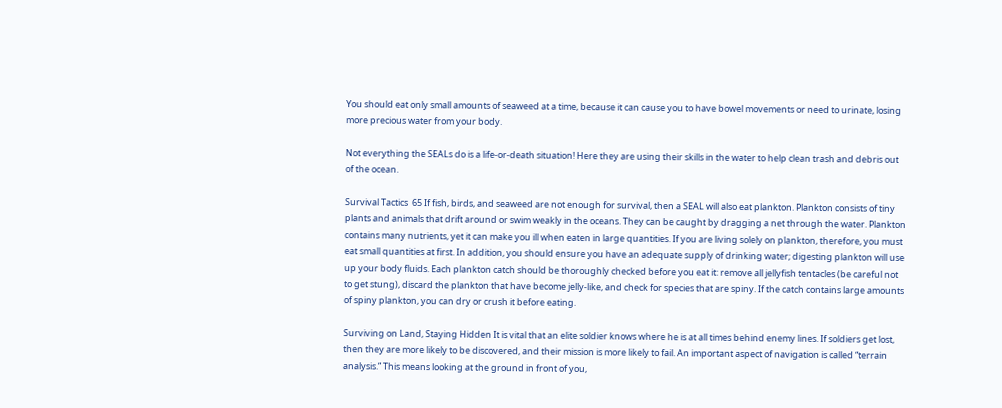You should eat only small amounts of seaweed at a time, because it can cause you to have bowel movements or need to urinate, losing more precious water from your body.

Not everything the SEALs do is a life-or-death situation! Here they are using their skills in the water to help clean trash and debris out of the ocean.

Survival Tactics  65 If fish, birds, and seaweed are not enough for survival, then a SEAL will also eat plankton. Plankton consists of tiny plants and animals that drift around or swim weakly in the oceans. They can be caught by dragging a net through the water. Plankton contains many nutrients, yet it can make you ill when eaten in large quantities. If you are living solely on plankton, therefore, you must eat small quantities at first. In addition, you should ensure you have an adequate supply of drinking water; digesting plankton will use up your body fluids. Each plankton catch should be thoroughly checked before you eat it: remove all jellyfish tentacles (be careful not to get stung), discard the plankton that have become jelly-like, and check for species that are spiny. If the catch contains large amounts of spiny plankton, you can dry or crush it before eating.

Surviving on Land, Staying Hidden It is vital that an elite soldier knows where he is at all times behind enemy lines. If soldiers get lost, then they are more likely to be discovered, and their mission is more likely to fail. An important aspect of navigation is called “terrain analysis.” This means looking at the ground in front of you,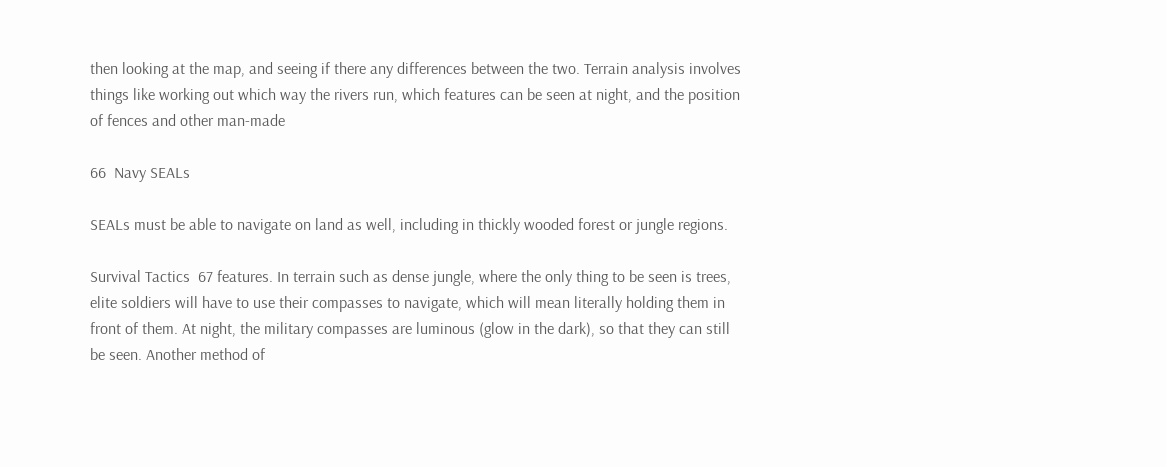then looking at the map, and seeing if there any differences between the two. Terrain analysis involves things like working out which way the rivers run, which features can be seen at night, and the position of fences and other man-made

66  Navy SEALs

SEALs must be able to navigate on land as well, including in thickly wooded forest or jungle regions.

Survival Tactics  67 features. In terrain such as dense jungle, where the only thing to be seen is trees, elite soldiers will have to use their compasses to navigate, which will mean literally holding them in front of them. At night, the military compasses are luminous (glow in the dark), so that they can still be seen. Another method of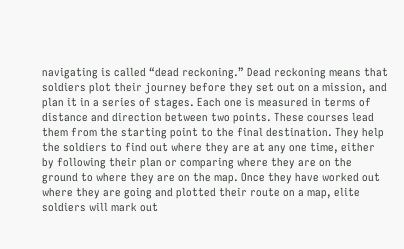navigating is called “dead reckoning.” Dead reckoning means that soldiers plot their journey before they set out on a mission, and plan it in a series of stages. Each one is measured in terms of distance and direction between two points. These courses lead them from the starting point to the final destination. They help the soldiers to find out where they are at any one time, either by following their plan or comparing where they are on the ground to where they are on the map. Once they have worked out where they are going and plotted their route on a map, elite soldiers will mark out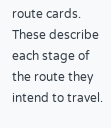route cards. These describe each stage of the route they intend to travel.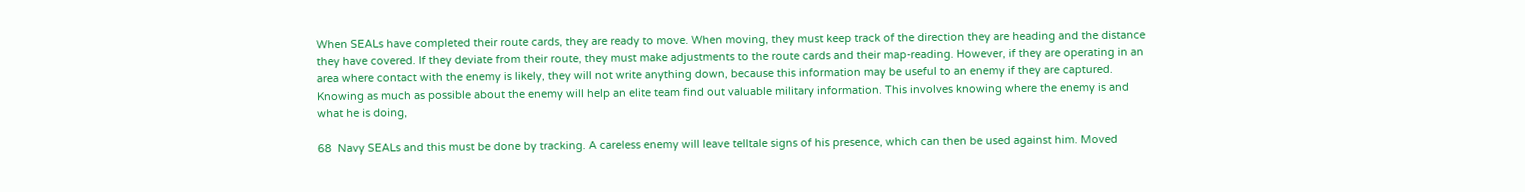When SEALs have completed their route cards, they are ready to move. When moving, they must keep track of the direction they are heading and the distance they have covered. If they deviate from their route, they must make adjustments to the route cards and their map-reading. However, if they are operating in an area where contact with the enemy is likely, they will not write anything down, because this information may be useful to an enemy if they are captured. Knowing as much as possible about the enemy will help an elite team find out valuable military information. This involves knowing where the enemy is and what he is doing,

68  Navy SEALs and this must be done by tracking. A careless enemy will leave telltale signs of his presence, which can then be used against him. Moved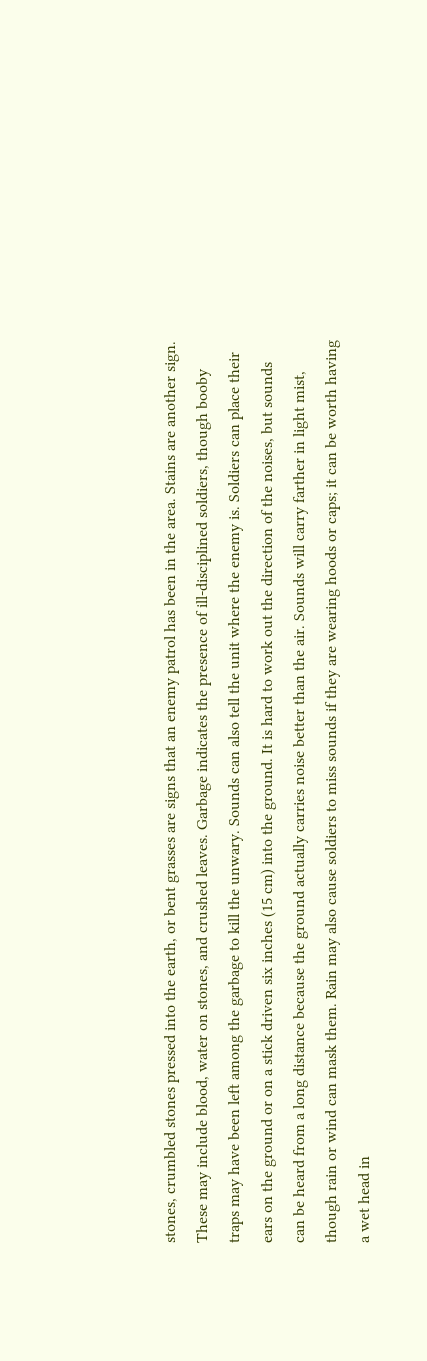stones, crumbled stones pressed into the earth, or bent grasses are signs that an enemy patrol has been in the area. Stains are another sign. These may include blood, water on stones, and crushed leaves. Garbage indicates the presence of ill-disciplined soldiers, though booby traps may have been left among the garbage to kill the unwary. Sounds can also tell the unit where the enemy is. Soldiers can place their ears on the ground or on a stick driven six inches (15 cm) into the ground. It is hard to work out the direction of the noises, but sounds can be heard from a long distance because the ground actually carries noise better than the air. Sounds will carry farther in light mist, though rain or wind can mask them. Rain may also cause soldiers to miss sounds if they are wearing hoods or caps; it can be worth having a wet head in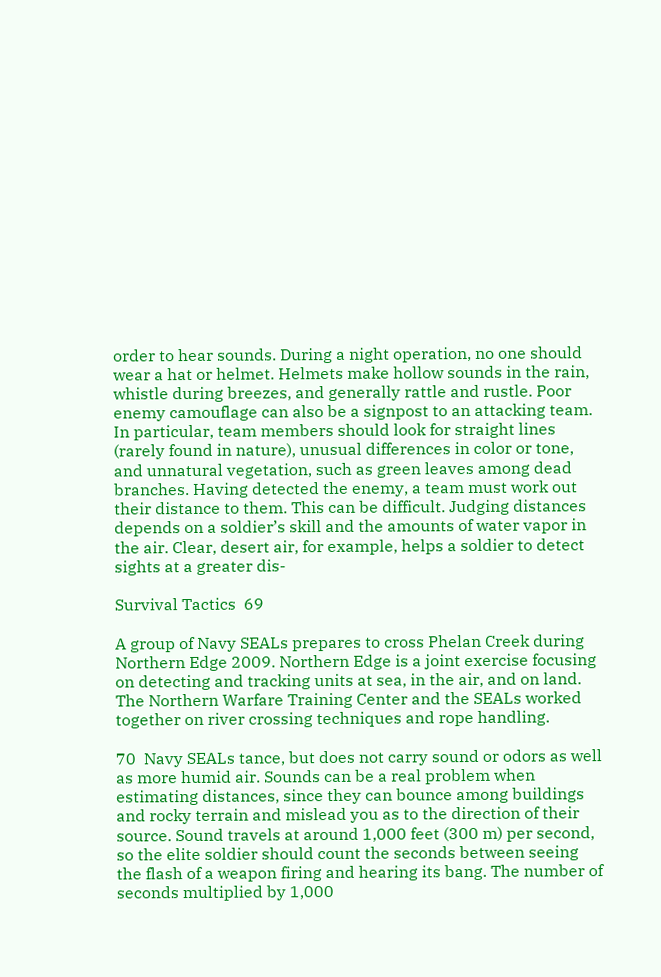order to hear sounds. During a night operation, no one should wear a hat or helmet. Helmets make hollow sounds in the rain, whistle during breezes, and generally rattle and rustle. Poor enemy camouflage can also be a signpost to an attacking team. In particular, team members should look for straight lines (rarely found in nature), unusual differences in color or tone, and unnatural vegetation, such as green leaves among dead branches. Having detected the enemy, a team must work out their distance to them. This can be difficult. Judging distances depends on a soldier’s skill and the amounts of water vapor in the air. Clear, desert air, for example, helps a soldier to detect sights at a greater dis-

Survival Tactics  69

A group of Navy SEALs prepares to cross Phelan Creek during Northern Edge 2009. Northern Edge is a joint exercise focusing on detecting and tracking units at sea, in the air, and on land. The Northern Warfare Training Center and the SEALs worked together on river crossing techniques and rope handling.

70  Navy SEALs tance, but does not carry sound or odors as well as more humid air. Sounds can be a real problem when estimating distances, since they can bounce among buildings and rocky terrain and mislead you as to the direction of their source. Sound travels at around 1,000 feet (300 m) per second, so the elite soldier should count the seconds between seeing the flash of a weapon firing and hearing its bang. The number of seconds multiplied by 1,000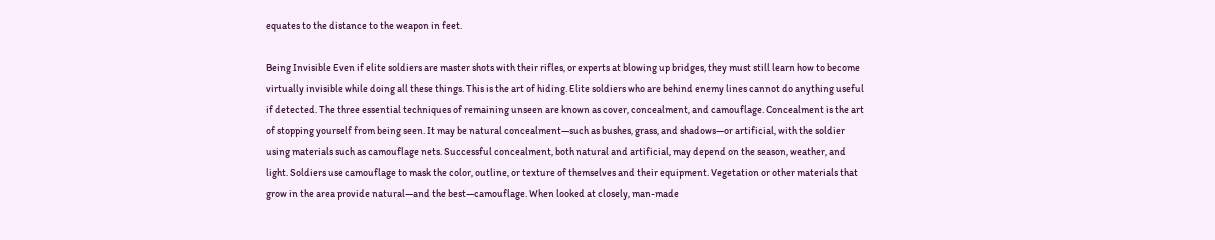equates to the distance to the weapon in feet.

Being Invisible Even if elite soldiers are master shots with their rifles, or experts at blowing up bridges, they must still learn how to become virtually invisible while doing all these things. This is the art of hiding. Elite soldiers who are behind enemy lines cannot do anything useful if detected. The three essential techniques of remaining unseen are known as cover, concealment, and camouflage. Concealment is the art of stopping yourself from being seen. It may be natural concealment—such as bushes, grass, and shadows—or artificial, with the soldier using materials such as camouflage nets. Successful concealment, both natural and artificial, may depend on the season, weather, and light. Soldiers use camouflage to mask the color, outline, or texture of themselves and their equipment. Vegetation or other materials that grow in the area provide natural—and the best—camouflage. When looked at closely, man-made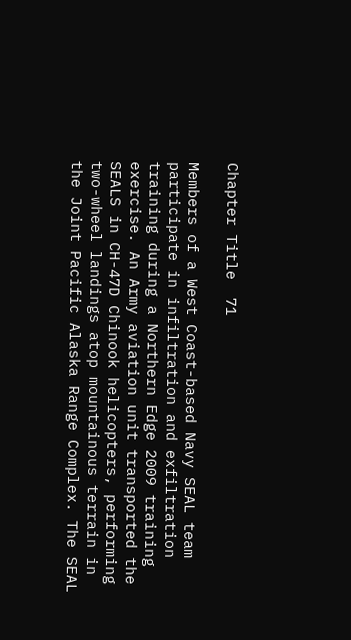Chapter Title  71

Members of a West Coast-based Navy SEAL team participate in infiltration and exfiltration training during a Northern Edge 2009 training exercise. An Army aviation unit transported the SEALS in CH-47D Chinook helicopters, performing two-wheel landings atop mountainous terrain in the Joint Pacific Alaska Range Complex. The SEAL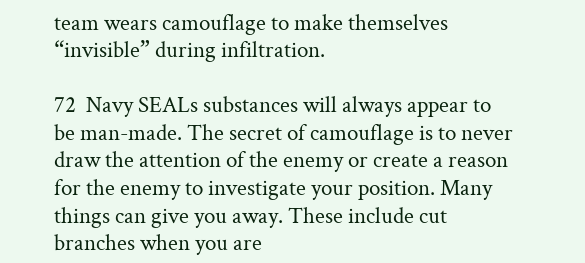team wears camouflage to make themselves “invisible” during infiltration.

72  Navy SEALs substances will always appear to be man-made. The secret of camouflage is to never draw the attention of the enemy or create a reason for the enemy to investigate your position. Many things can give you away. These include cut branches when you are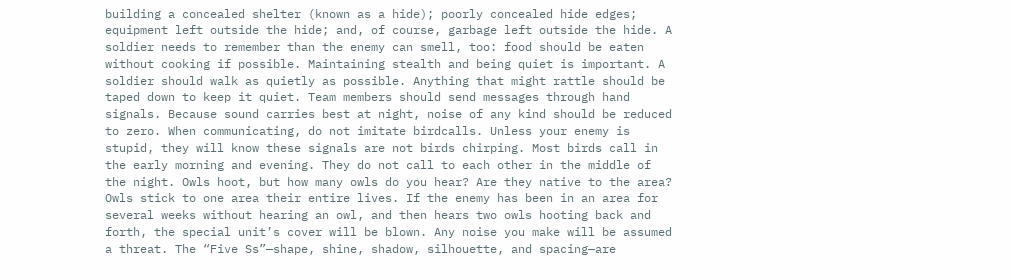building a concealed shelter (known as a hide); poorly concealed hide edges; equipment left outside the hide; and, of course, garbage left outside the hide. A soldier needs to remember than the enemy can smell, too: food should be eaten without cooking if possible. Maintaining stealth and being quiet is important. A soldier should walk as quietly as possible. Anything that might rattle should be taped down to keep it quiet. Team members should send messages through hand signals. Because sound carries best at night, noise of any kind should be reduced to zero. When communicating, do not imitate birdcalls. Unless your enemy is stupid, they will know these signals are not birds chirping. Most birds call in the early morning and evening. They do not call to each other in the middle of the night. Owls hoot, but how many owls do you hear? Are they native to the area? Owls stick to one area their entire lives. If the enemy has been in an area for several weeks without hearing an owl, and then hears two owls hooting back and forth, the special unit’s cover will be blown. Any noise you make will be assumed a threat. The “Five Ss”—shape, shine, shadow, silhouette, and spacing—are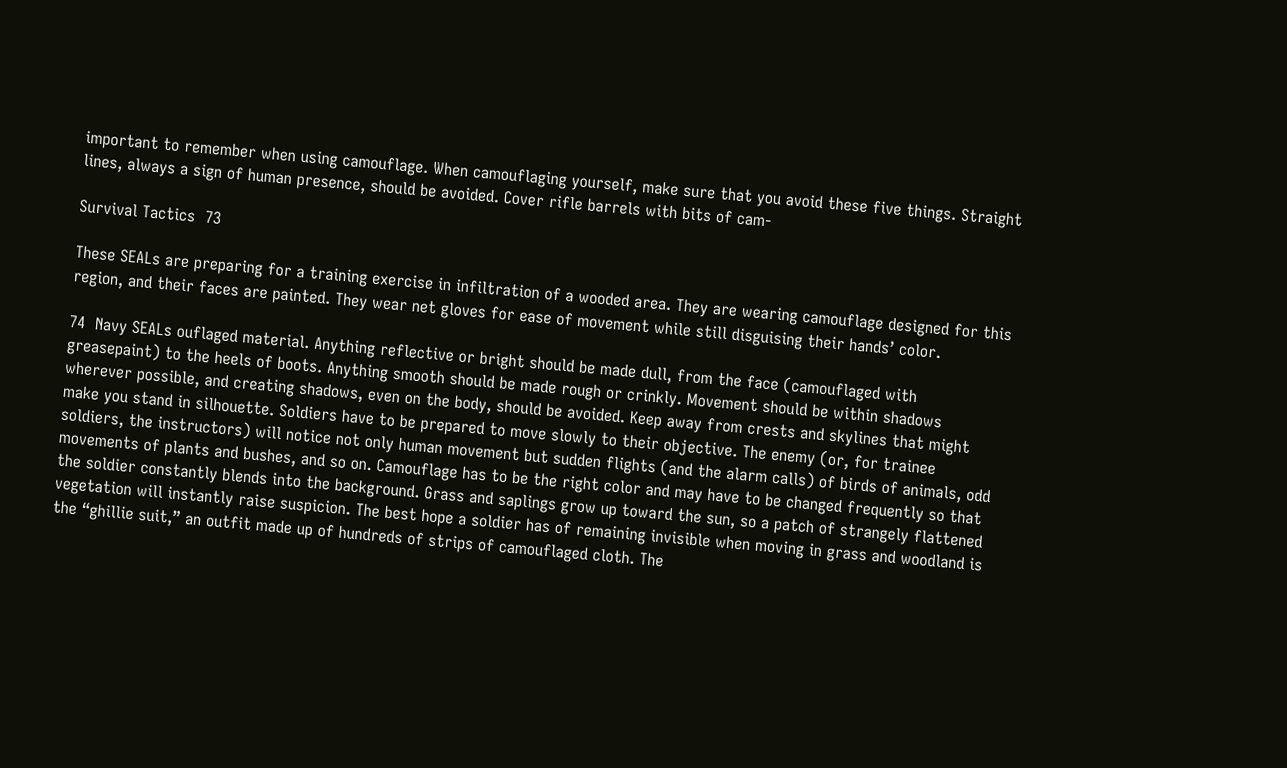important to remember when using camouflage. When camouflaging yourself, make sure that you avoid these five things. Straight lines, always a sign of human presence, should be avoided. Cover rifle barrels with bits of cam-

Survival Tactics  73

These SEALs are preparing for a training exercise in infiltration of a wooded area. They are wearing camouflage designed for this region, and their faces are painted. They wear net gloves for ease of movement while still disguising their hands’ color.

74  Navy SEALs ouflaged material. Anything reflective or bright should be made dull, from the face (camouflaged with greasepaint) to the heels of boots. Anything smooth should be made rough or crinkly. Movement should be within shadows wherever possible, and creating shadows, even on the body, should be avoided. Keep away from crests and skylines that might make you stand in silhouette. Soldiers have to be prepared to move slowly to their objective. The enemy (or, for trainee soldiers, the instructors) will notice not only human movement but sudden flights (and the alarm calls) of birds of animals, odd movements of plants and bushes, and so on. Camouflage has to be the right color and may have to be changed frequently so that the soldier constantly blends into the background. Grass and saplings grow up toward the sun, so a patch of strangely flattened vegetation will instantly raise suspicion. The best hope a soldier has of remaining invisible when moving in grass and woodland is the “ghillie suit,” an outfit made up of hundreds of strips of camouflaged cloth. The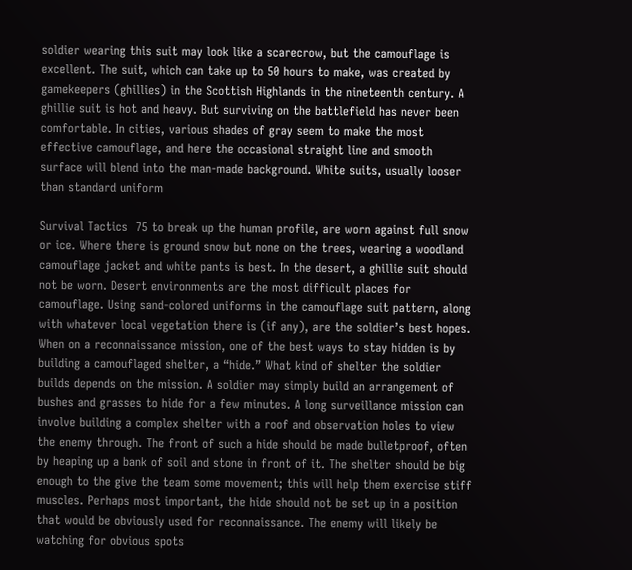soldier wearing this suit may look like a scarecrow, but the camouflage is excellent. The suit, which can take up to 50 hours to make, was created by gamekeepers (ghillies) in the Scottish Highlands in the nineteenth century. A ghillie suit is hot and heavy. But surviving on the battlefield has never been comfortable. In cities, various shades of gray seem to make the most effective camouflage, and here the occasional straight line and smooth surface will blend into the man-made background. White suits, usually looser than standard uniform

Survival Tactics  75 to break up the human profile, are worn against full snow or ice. Where there is ground snow but none on the trees, wearing a woodland camouflage jacket and white pants is best. In the desert, a ghillie suit should not be worn. Desert environments are the most difficult places for camouflage. Using sand-colored uniforms in the camouflage suit pattern, along with whatever local vegetation there is (if any), are the soldier’s best hopes. When on a reconnaissance mission, one of the best ways to stay hidden is by building a camouflaged shelter, a “hide.” What kind of shelter the soldier builds depends on the mission. A soldier may simply build an arrangement of bushes and grasses to hide for a few minutes. A long surveillance mission can involve building a complex shelter with a roof and observation holes to view the enemy through. The front of such a hide should be made bulletproof, often by heaping up a bank of soil and stone in front of it. The shelter should be big enough to the give the team some movement; this will help them exercise stiff muscles. Perhaps most important, the hide should not be set up in a position that would be obviously used for reconnaissance. The enemy will likely be watching for obvious spots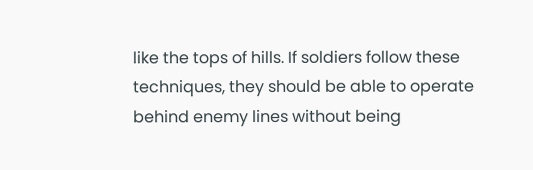like the tops of hills. If soldiers follow these techniques, they should be able to operate behind enemy lines without being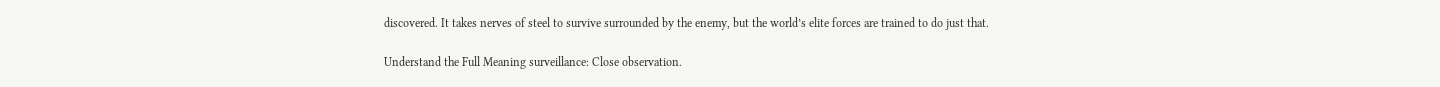discovered. It takes nerves of steel to survive surrounded by the enemy, but the world’s elite forces are trained to do just that.

Understand the Full Meaning surveillance: Close observation.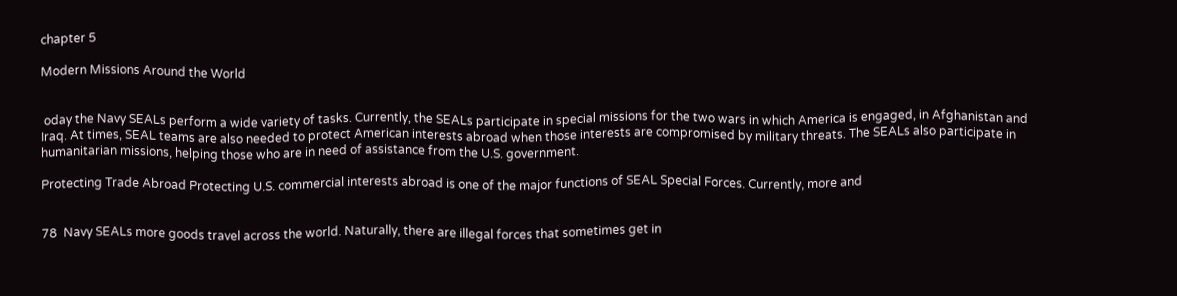chapter 5

Modern Missions Around the World


 oday the Navy SEALs perform a wide variety of tasks. Currently, the SEALs participate in special missions for the two wars in which America is engaged, in Afghanistan and Iraq. At times, SEAL teams are also needed to protect American interests abroad when those interests are compromised by military threats. The SEALs also participate in humanitarian missions, helping those who are in need of assistance from the U.S. government.

Protecting Trade Abroad Protecting U.S. commercial interests abroad is one of the major functions of SEAL Special Forces. Currently, more and


78  Navy SEALs more goods travel across the world. Naturally, there are illegal forces that sometimes get in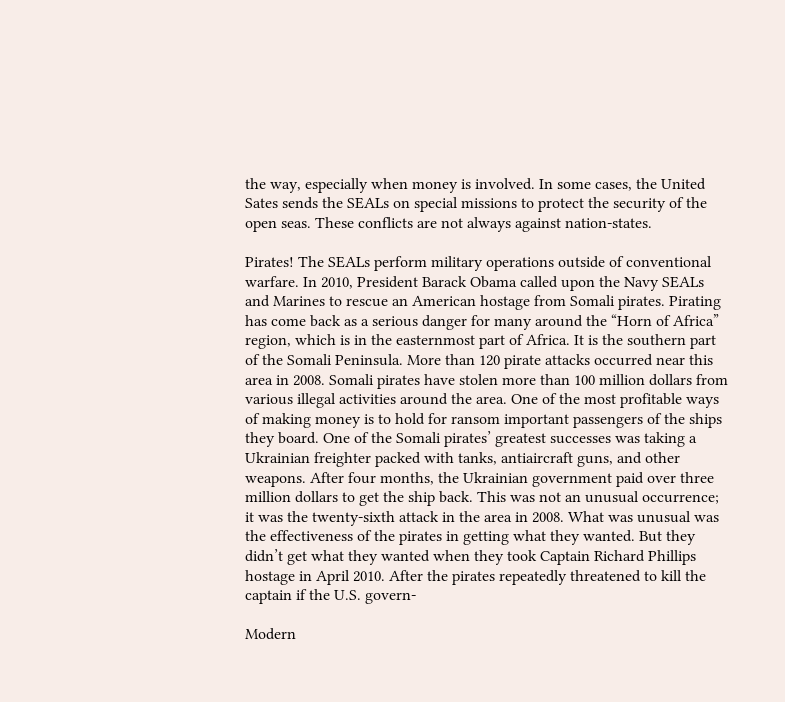the way, especially when money is involved. In some cases, the United Sates sends the SEALs on special missions to protect the security of the open seas. These conflicts are not always against nation-states.

Pirates! The SEALs perform military operations outside of conventional warfare. In 2010, President Barack Obama called upon the Navy SEALs and Marines to rescue an American hostage from Somali pirates. Pirating has come back as a serious danger for many around the “Horn of Africa” region, which is in the easternmost part of Africa. It is the southern part of the Somali Peninsula. More than 120 pirate attacks occurred near this area in 2008. Somali pirates have stolen more than 100 million dollars from various illegal activities around the area. One of the most profitable ways of making money is to hold for ransom important passengers of the ships they board. One of the Somali pirates’ greatest successes was taking a Ukrainian freighter packed with tanks, antiaircraft guns, and other weapons. After four months, the Ukrainian government paid over three million dollars to get the ship back. This was not an unusual occurrence; it was the twenty-sixth attack in the area in 2008. What was unusual was the effectiveness of the pirates in getting what they wanted. But they didn’t get what they wanted when they took Captain Richard Phillips hostage in April 2010. After the pirates repeatedly threatened to kill the captain if the U.S. govern-

Modern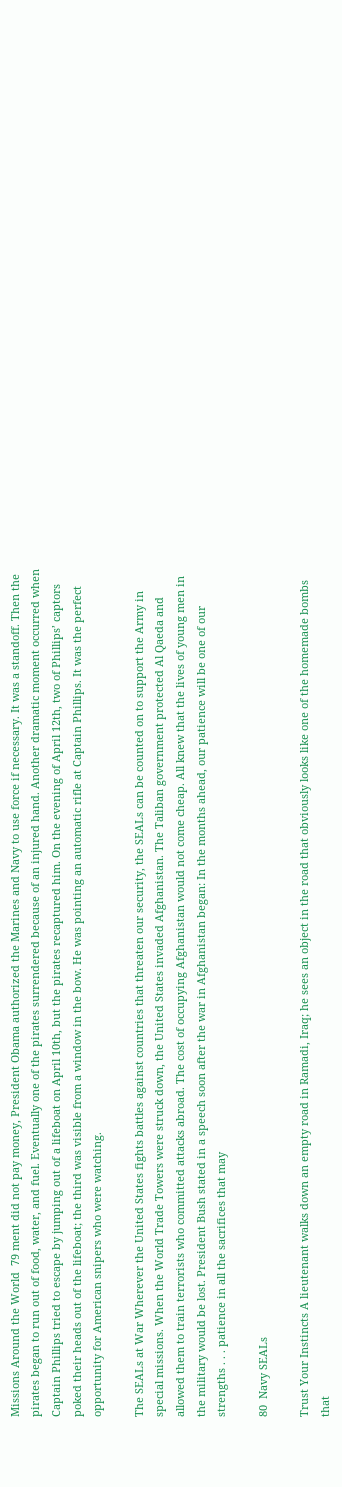Missions Around the World  79 ment did not pay money, President Obama authorized the Marines and Navy to use force if necessary. It was a standoff. Then the pirates began to run out of food, water, and fuel. Eventually one of the pirates surrendered because of an injured hand. Another dramatic moment occurred when Captain Phillips tried to escape by jumping out of a lifeboat on April 10th, but the pirates recaptured him. On the evening of April 12th, two of Phillips’ captors poked their heads out of the lifeboat; the third was visible from a window in the bow. He was pointing an automatic rifle at Captain Phillips. It was the perfect opportunity for American snipers who were watching.

The SEALs at War Wherever the United States fights battles against countries that threaten our security, the SEALs can be counted on to support the Army in special missions. When the World Trade Towers were struck down, the United States invaded Afghanistan. The Taliban government protected Al Qaeda and allowed them to train terrorists who committed attacks abroad. The cost of occupying Afghanistan would not come cheap. All knew that the lives of young men in the military would be lost. President Bush stated in a speech soon after the war in Afghanistan began: In the months ahead, our patience will be one of our strengths . . . patience in all the sacrifices that may

80  Navy SEALs

Trust Your Instincts A lieutenant walks down an empty road in Ramadi, Iraq; he sees an object in the road that obviously looks like one of the homemade bombs that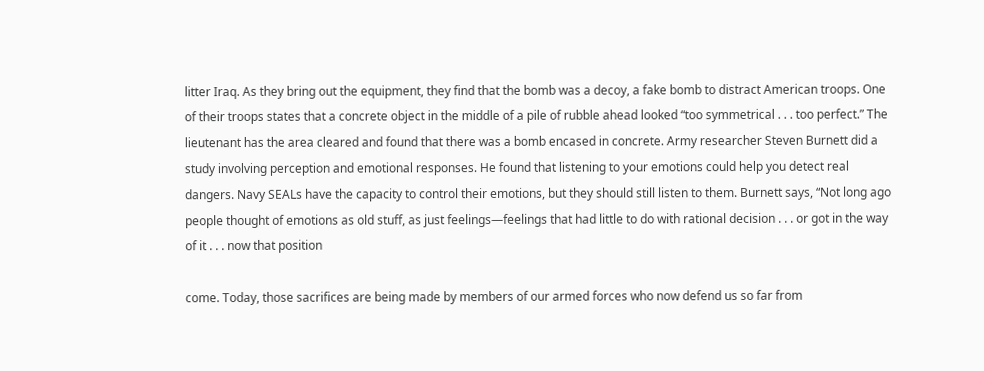litter Iraq. As they bring out the equipment, they find that the bomb was a decoy, a fake bomb to distract American troops. One of their troops states that a concrete object in the middle of a pile of rubble ahead looked “too symmetrical . . . too perfect.” The lieutenant has the area cleared and found that there was a bomb encased in concrete. Army researcher Steven Burnett did a study involving perception and emotional responses. He found that listening to your emotions could help you detect real dangers. Navy SEALs have the capacity to control their emotions, but they should still listen to them. Burnett says, “Not long ago people thought of emotions as old stuff, as just feelings—feelings that had little to do with rational decision . . . or got in the way of it . . . now that position

come. Today, those sacrifices are being made by members of our armed forces who now defend us so far from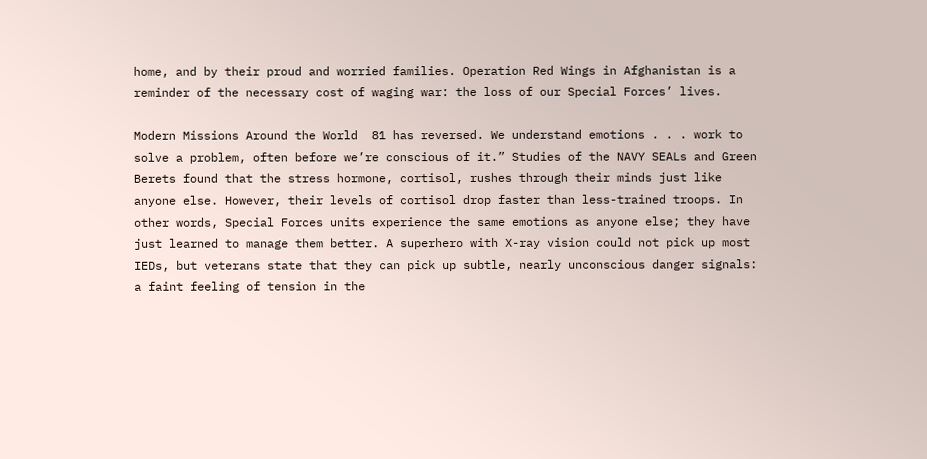home, and by their proud and worried families. Operation Red Wings in Afghanistan is a reminder of the necessary cost of waging war: the loss of our Special Forces’ lives.

Modern Missions Around the World  81 has reversed. We understand emotions . . . work to solve a problem, often before we’re conscious of it.” Studies of the NAVY SEALs and Green Berets found that the stress hormone, cortisol, rushes through their minds just like anyone else. However, their levels of cortisol drop faster than less-trained troops. In other words, Special Forces units experience the same emotions as anyone else; they have just learned to manage them better. A superhero with X-ray vision could not pick up most IEDs, but veterans state that they can pick up subtle, nearly unconscious danger signals: a faint feeling of tension in the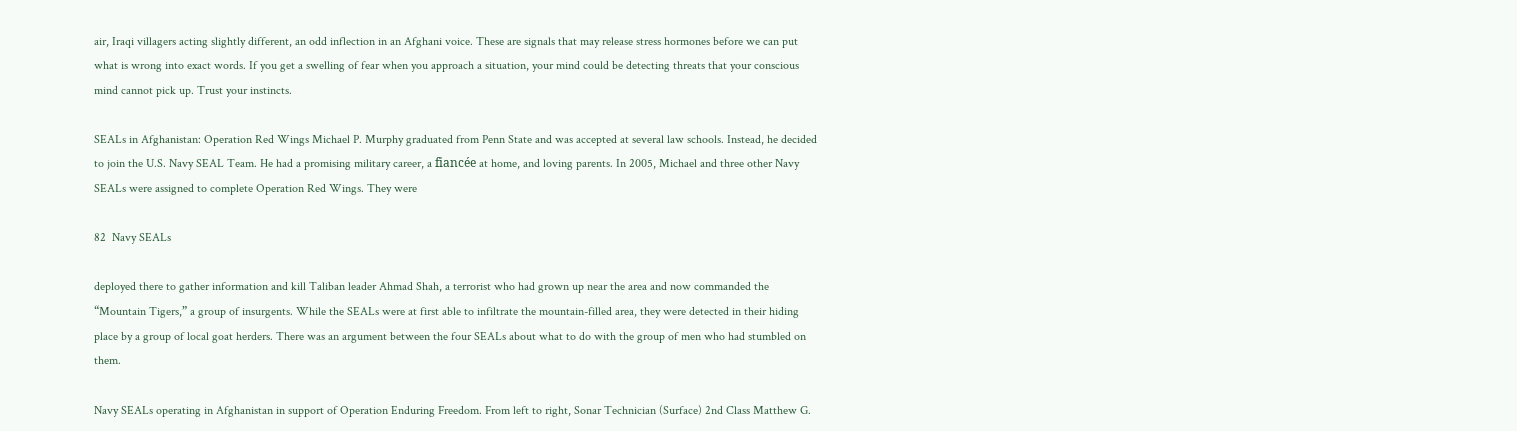air, Iraqi villagers acting slightly different, an odd inflection in an Afghani voice. These are signals that may release stress hormones before we can put what is wrong into exact words. If you get a swelling of fear when you approach a situation, your mind could be detecting threats that your conscious mind cannot pick up. Trust your instincts.

SEALs in Afghanistan: Operation Red Wings Michael P. Murphy graduated from Penn State and was accepted at several law schools. Instead, he decided to join the U.S. Navy SEAL Team. He had a promising military career, a fiancée at home, and loving parents. In 2005, Michael and three other Navy SEALs were assigned to complete Operation Red Wings. They were

82  Navy SEALs

deployed there to gather information and kill Taliban leader Ahmad Shah, a terrorist who had grown up near the area and now commanded the “Mountain Tigers,” a group of insurgents. While the SEALs were at first able to infiltrate the mountain-filled area, they were detected in their hiding place by a group of local goat herders. There was an argument between the four SEALs about what to do with the group of men who had stumbled on them.

Navy SEALs operating in Afghanistan in support of Operation Enduring Freedom. From left to right, Sonar Technician (Surface) 2nd Class Matthew G.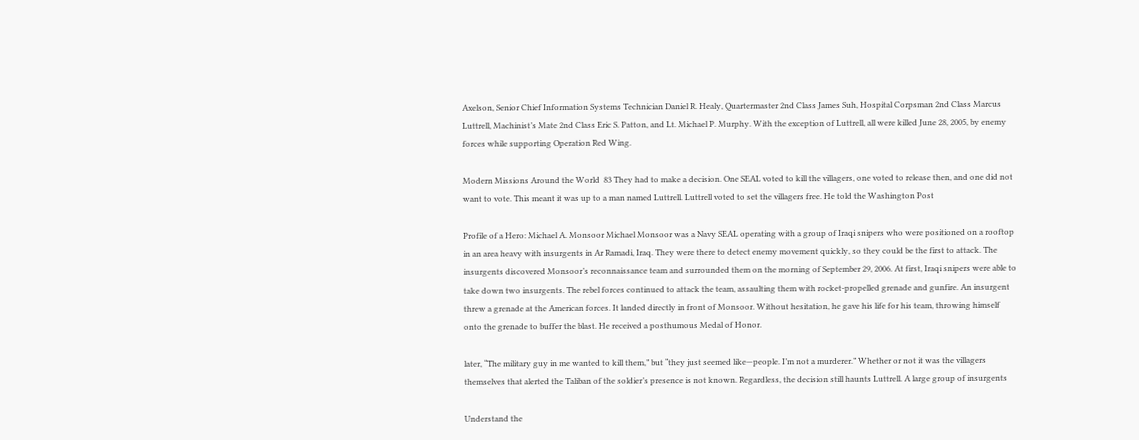Axelson, Senior Chief Information Systems Technician Daniel R. Healy, Quartermaster 2nd Class James Suh, Hospital Corpsman 2nd Class Marcus Luttrell, Machinist’s Mate 2nd Class Eric S. Patton, and Lt. Michael P. Murphy. With the exception of Luttrell, all were killed June 28, 2005, by enemy forces while supporting Operation Red Wing.

Modern Missions Around the World  83 They had to make a decision. One SEAL voted to kill the villagers, one voted to release then, and one did not want to vote. This meant it was up to a man named Luttrell. Luttrell voted to set the villagers free. He told the Washington Post

Profile of a Hero: Michael A. Monsoor Michael Monsoor was a Navy SEAL operating with a group of Iraqi snipers who were positioned on a rooftop in an area heavy with insurgents in Ar Ramadi, Iraq. They were there to detect enemy movement quickly, so they could be the first to attack. The insurgents discovered Monsoor’s reconnaissance team and surrounded them on the morning of September 29, 2006. At first, Iraqi snipers were able to take down two insurgents. The rebel forces continued to attack the team, assaulting them with rocket-propelled grenade and gunfire. An insurgent threw a grenade at the American forces. It landed directly in front of Monsoor. Without hesitation, he gave his life for his team, throwing himself onto the grenade to buffer the blast. He received a posthumous Medal of Honor.

later, “The military guy in me wanted to kill them,” but “they just seemed like—people. I’m not a murderer.” Whether or not it was the villagers themselves that alerted the Taliban of the soldier’s presence is not known. Regardless, the decision still haunts Luttrell. A large group of insurgents

Understand the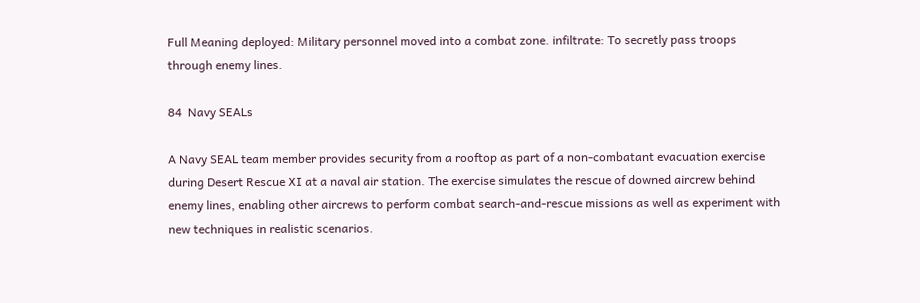Full Meaning deployed: Military personnel moved into a combat zone. infiltrate: To secretly pass troops through enemy lines.

84  Navy SEALs

A Navy SEAL team member provides security from a rooftop as part of a non-combatant evacuation exercise during Desert Rescue XI at a naval air station. The exercise simulates the rescue of downed aircrew behind enemy lines, enabling other aircrews to perform combat search-and-rescue missions as well as experiment with new techniques in realistic scenarios.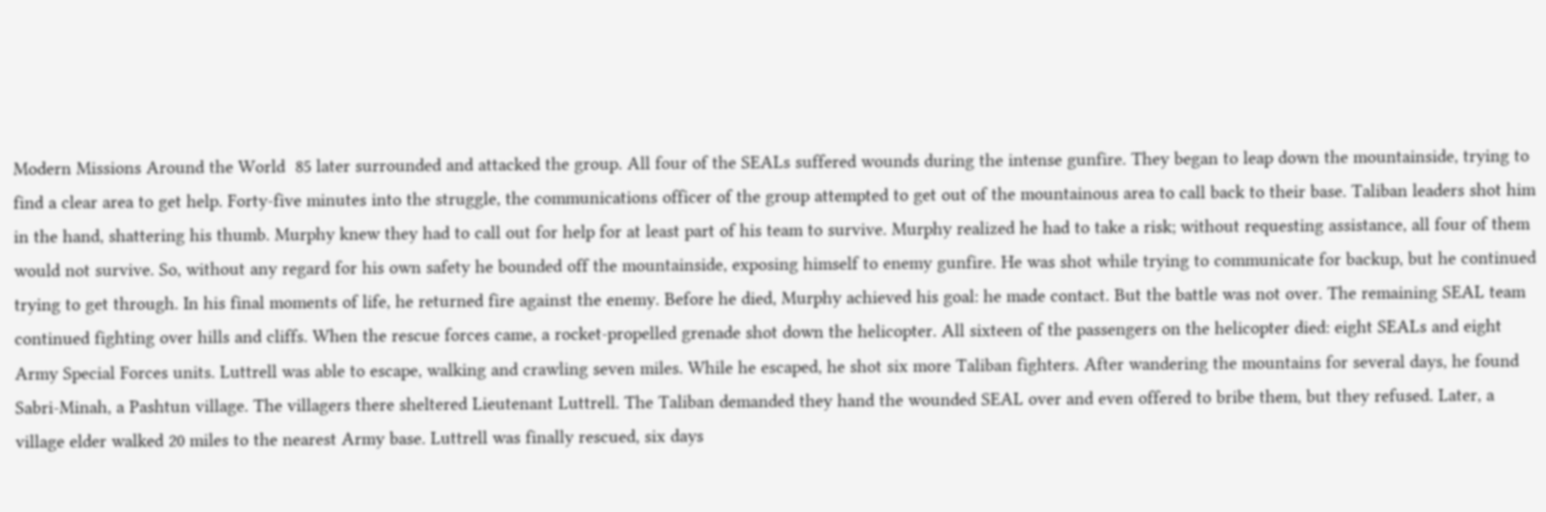Modern Missions Around the World  85 later surrounded and attacked the group. All four of the SEALs suffered wounds during the intense gunfire. They began to leap down the mountainside, trying to find a clear area to get help. Forty-five minutes into the struggle, the communications officer of the group attempted to get out of the mountainous area to call back to their base. Taliban leaders shot him in the hand, shattering his thumb. Murphy knew they had to call out for help for at least part of his team to survive. Murphy realized he had to take a risk; without requesting assistance, all four of them would not survive. So, without any regard for his own safety he bounded off the mountainside, exposing himself to enemy gunfire. He was shot while trying to communicate for backup, but he continued trying to get through. In his final moments of life, he returned fire against the enemy. Before he died, Murphy achieved his goal: he made contact. But the battle was not over. The remaining SEAL team continued fighting over hills and cliffs. When the rescue forces came, a rocket-propelled grenade shot down the helicopter. All sixteen of the passengers on the helicopter died: eight SEALs and eight Army Special Forces units. Luttrell was able to escape, walking and crawling seven miles. While he escaped, he shot six more Taliban fighters. After wandering the mountains for several days, he found Sabri-Minah, a Pashtun village. The villagers there sheltered Lieutenant Luttrell. The Taliban demanded they hand the wounded SEAL over and even offered to bribe them, but they refused. Later, a village elder walked 20 miles to the nearest Army base. Luttrell was finally rescued, six days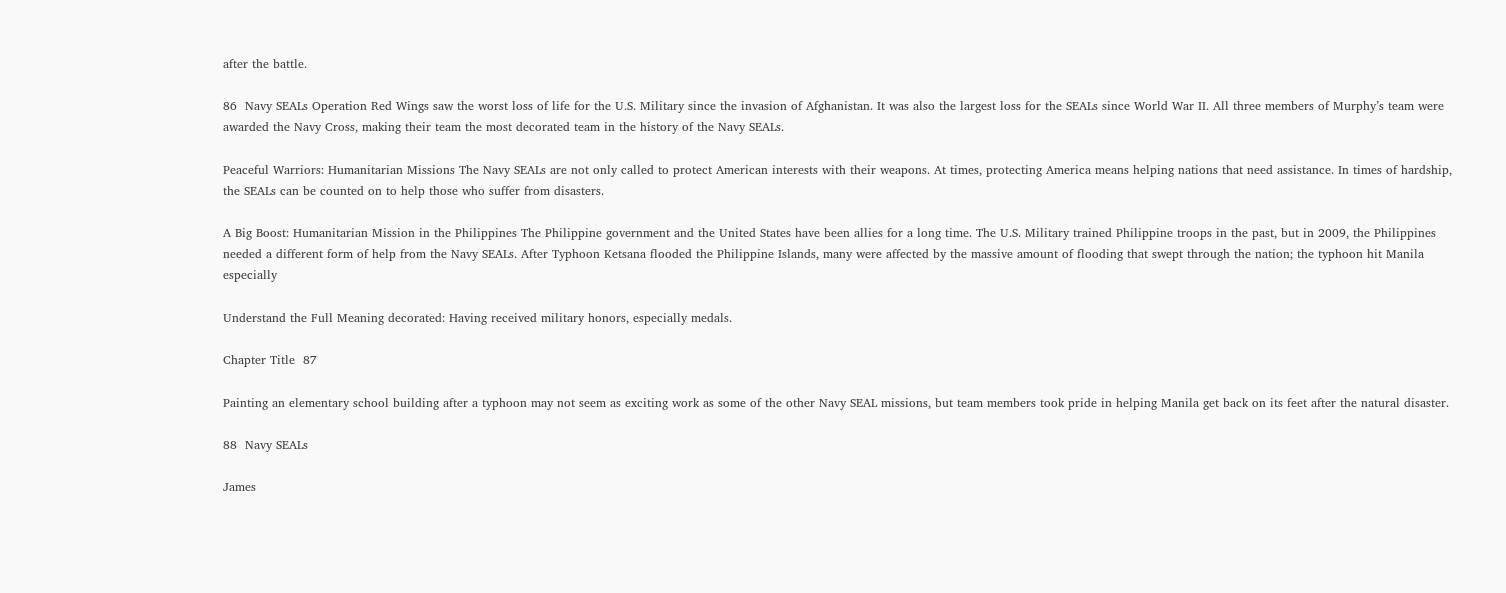after the battle.

86  Navy SEALs Operation Red Wings saw the worst loss of life for the U.S. Military since the invasion of Afghanistan. It was also the largest loss for the SEALs since World War II. All three members of Murphy’s team were awarded the Navy Cross, making their team the most decorated team in the history of the Navy SEALs.

Peaceful Warriors: Humanitarian Missions The Navy SEALs are not only called to protect American interests with their weapons. At times, protecting America means helping nations that need assistance. In times of hardship, the SEALs can be counted on to help those who suffer from disasters.

A Big Boost: Humanitarian Mission in the Philippines The Philippine government and the United States have been allies for a long time. The U.S. Military trained Philippine troops in the past, but in 2009, the Philippines needed a different form of help from the Navy SEALs. After Typhoon Ketsana flooded the Philippine Islands, many were affected by the massive amount of flooding that swept through the nation; the typhoon hit Manila especially

Understand the Full Meaning decorated: Having received military honors, especially medals.

Chapter Title  87

Painting an elementary school building after a typhoon may not seem as exciting work as some of the other Navy SEAL missions, but team members took pride in helping Manila get back on its feet after the natural disaster.

88  Navy SEALs

James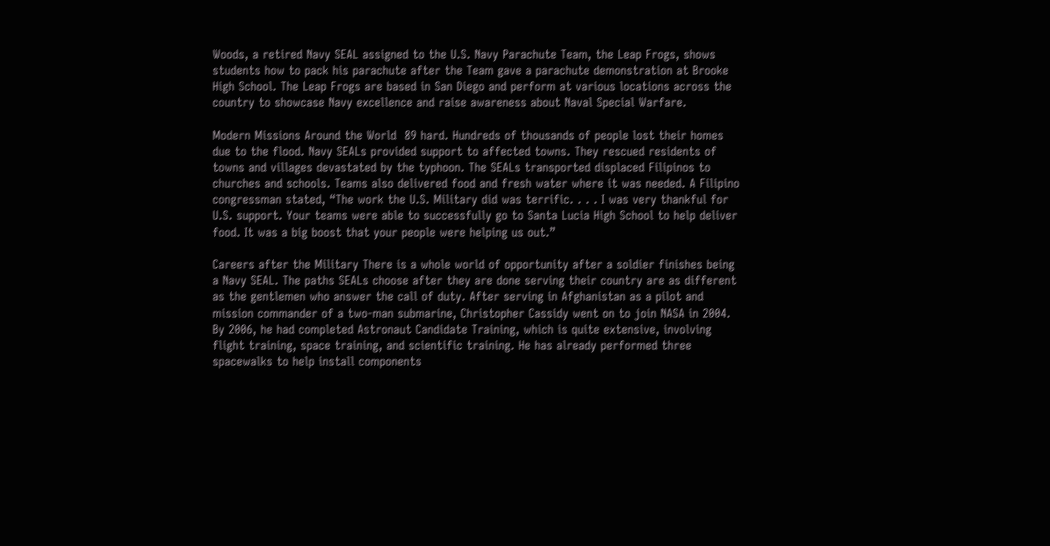Woods, a retired Navy SEAL assigned to the U.S. Navy Parachute Team, the Leap Frogs, shows students how to pack his parachute after the Team gave a parachute demonstration at Brooke High School. The Leap Frogs are based in San Diego and perform at various locations across the country to showcase Navy excellence and raise awareness about Naval Special Warfare.

Modern Missions Around the World  89 hard. Hundreds of thousands of people lost their homes due to the flood. Navy SEALs provided support to affected towns. They rescued residents of towns and villages devastated by the typhoon. The SEALs transported displaced Filipinos to churches and schools. Teams also delivered food and fresh water where it was needed. A Filipino congressman stated, “The work the U.S. Military did was terrific. . . . I was very thankful for U.S. support. Your teams were able to successfully go to Santa Lucia High School to help deliver food. It was a big boost that your people were helping us out.”

Careers after the Military There is a whole world of opportunity after a soldier finishes being a Navy SEAL. The paths SEALs choose after they are done serving their country are as different as the gentlemen who answer the call of duty. After serving in Afghanistan as a pilot and mission commander of a two-man submarine, Christopher Cassidy went on to join NASA in 2004. By 2006, he had completed Astronaut Candidate Training, which is quite extensive, involving flight training, space training, and scientific training. He has already performed three spacewalks to help install components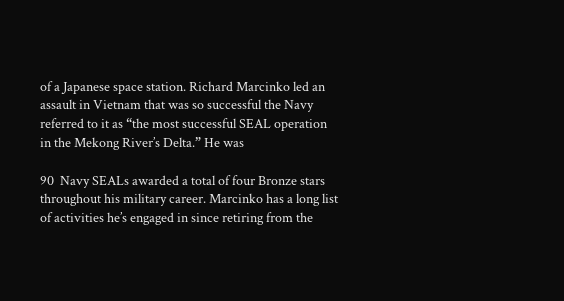of a Japanese space station. Richard Marcinko led an assault in Vietnam that was so successful the Navy referred to it as “the most successful SEAL operation in the Mekong River’s Delta.” He was

90  Navy SEALs awarded a total of four Bronze stars throughout his military career. Marcinko has a long list of activities he’s engaged in since retiring from the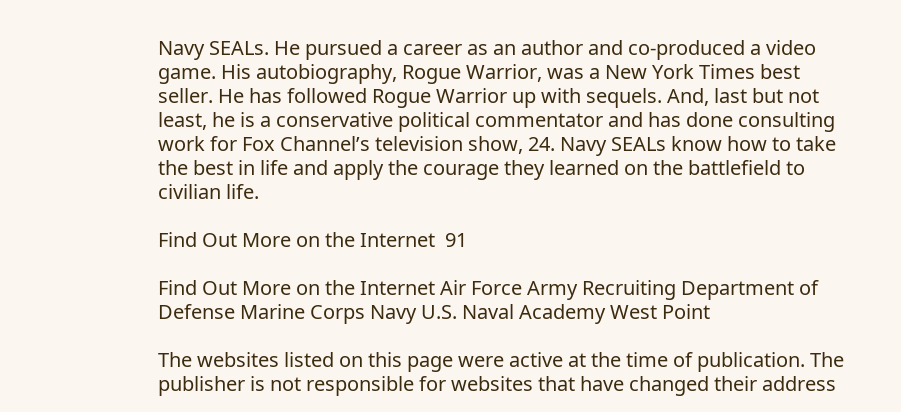Navy SEALs. He pursued a career as an author and co-produced a video game. His autobiography, Rogue Warrior, was a New York Times best seller. He has followed Rogue Warrior up with sequels. And, last but not least, he is a conservative political commentator and has done consulting work for Fox Channel’s television show, 24. Navy SEALs know how to take the best in life and apply the courage they learned on the battlefield to civilian life.

Find Out More on the Internet  91

Find Out More on the Internet Air Force Army Recruiting Department of Defense Marine Corps Navy U.S. Naval Academy West Point

The websites listed on this page were active at the time of publication. The publisher is not responsible for websites that have changed their address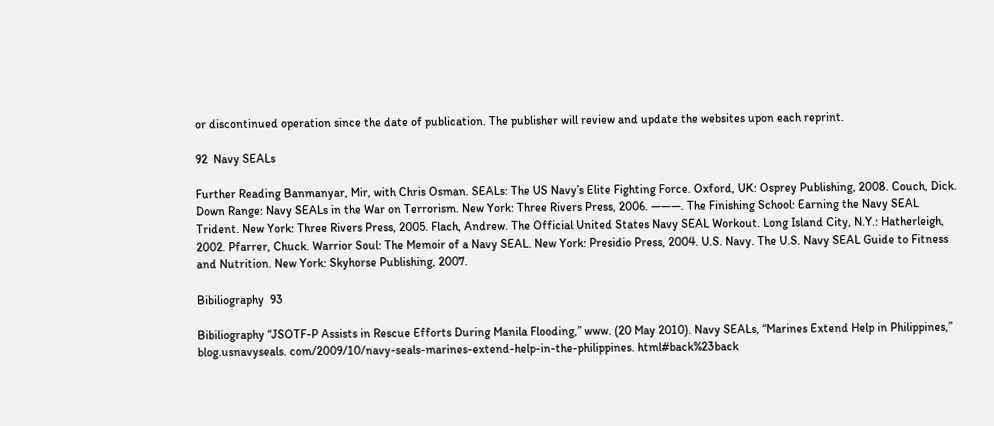or discontinued operation since the date of publication. The publisher will review and update the websites upon each reprint.

92  Navy SEALs

Further Reading Banmanyar, Mir, with Chris Osman. SEALs: The US Navy’s Elite Fighting Force. Oxford, UK: Osprey Publishing, 2008. Couch, Dick. Down Range: Navy SEALs in the War on Terrorism. New York: Three Rivers Press, 2006. ———. The Finishing School: Earning the Navy SEAL Trident. New York: Three Rivers Press, 2005. Flach, Andrew. The Official United States Navy SEAL Workout. Long Island City, N.Y.: Hatherleigh, 2002. Pfarrer, Chuck. Warrior Soul: The Memoir of a Navy SEAL. New York: Presidio Press, 2004. U.S. Navy. The U.S. Navy SEAL Guide to Fitness and Nutrition. New York: Skyhorse Publishing, 2007.

Bibiliography  93

Bibiliography “JSOTF-P Assists in Rescue Efforts During Manila Flooding,” www. (20 May 2010). Navy SEALs, “Marines Extend Help in Philippines,” blog.usnavyseals. com/2009/10/navy-seals-marines-extend-help-in-the-philippines. html#back%23back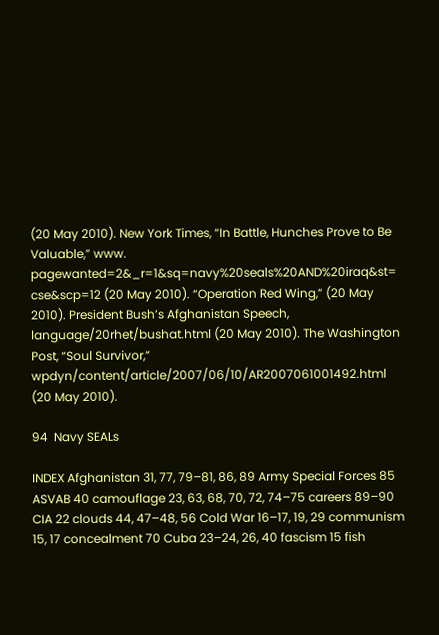(20 May 2010). New York Times, “In Battle, Hunches Prove to Be Valuable,” www. pagewanted=2&_r=1&sq=navy%20seals%20AND%20iraq&st= cse&scp=12 (20 May 2010). “Operation Red Wing,” (20 May 2010). President Bush’s Afghanistan Speech, language/20rhet/bushat.html (20 May 2010). The Washington Post, “Soul Survivor,” wpdyn/content/article/2007/06/10/AR2007061001492.html (20 May 2010).

94  Navy SEALs

INDEX Afghanistan 31, 77, 79–81, 86, 89 Army Special Forces 85 ASVAB 40 camouflage 23, 63, 68, 70, 72, 74–75 careers 89–90 CIA 22 clouds 44, 47–48, 56 Cold War 16–17, 19, 29 communism 15, 17 concealment 70 Cuba 23–24, 26, 40 fascism 15 fish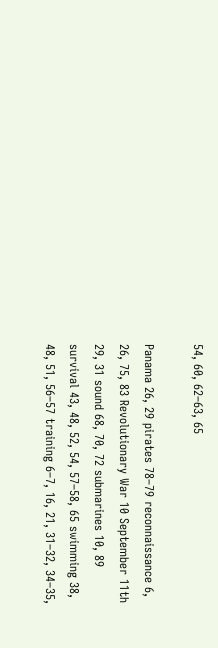54, 60, 62–63, 65

Panama 26, 29 pirates 78–79 reconnaissance 6, 26, 75, 83 Revolutionary War 10 September 11th 29, 31 sound 68, 70, 72 submarines 10, 89 survival 43, 48, 52, 54, 57–58, 65 swimming 38, 48, 51, 56–57 training 6–7, 16, 21, 31–32, 34–35,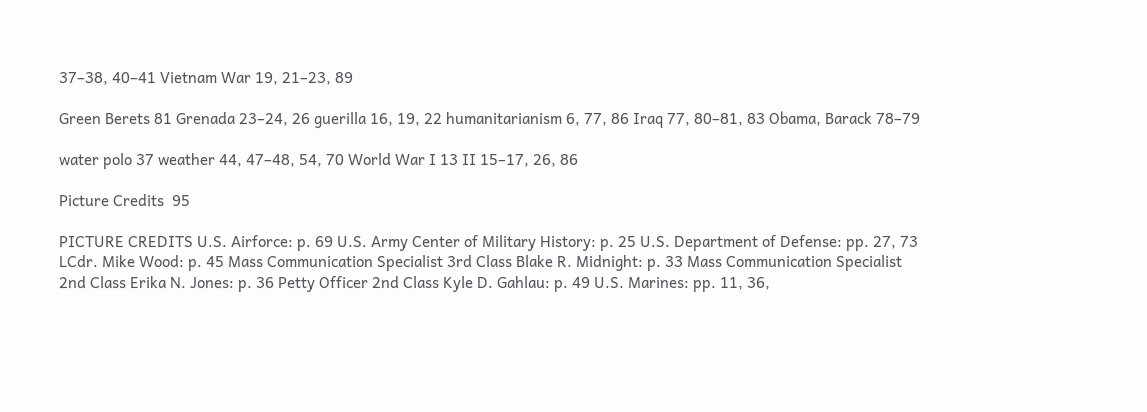37–38, 40–41 Vietnam War 19, 21–23, 89

Green Berets 81 Grenada 23–24, 26 guerilla 16, 19, 22 humanitarianism 6, 77, 86 Iraq 77, 80–81, 83 Obama, Barack 78–79

water polo 37 weather 44, 47–48, 54, 70 World War I 13 II 15–17, 26, 86

Picture Credits  95

PICTURE CREDITS U.S. Airforce: p. 69 U.S. Army Center of Military History: p. 25 U.S. Department of Defense: pp. 27, 73 LCdr. Mike Wood: p. 45 Mass Communication Specialist 3rd Class Blake R. Midnight: p. 33 Mass Communication Specialist 2nd Class Erika N. Jones: p. 36 Petty Officer 2nd Class Kyle D. Gahlau: p. 49 U.S. Marines: pp. 11, 36,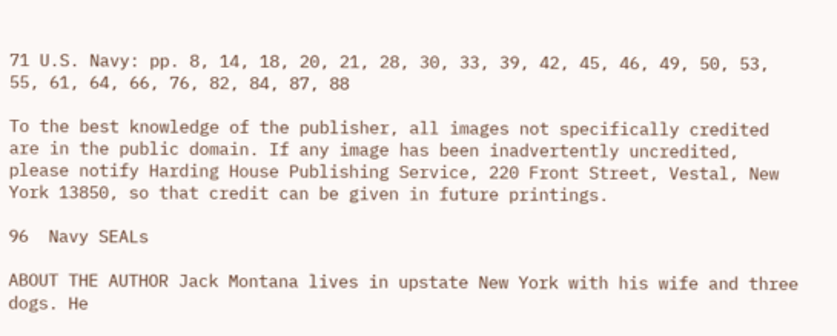71 U.S. Navy: pp. 8, 14, 18, 20, 21, 28, 30, 33, 39, 42, 45, 46, 49, 50, 53, 55, 61, 64, 66, 76, 82, 84, 87, 88

To the best knowledge of the publisher, all images not specifically credited are in the public domain. If any image has been inadvertently uncredited, please notify Harding House Publishing Service, 220 Front Street, Vestal, New York 13850, so that credit can be given in future printings.

96  Navy SEALs

ABOUT THE AUTHOR Jack Montana lives in upstate New York with his wife and three dogs. He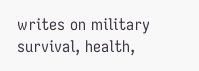writes on military survival, health,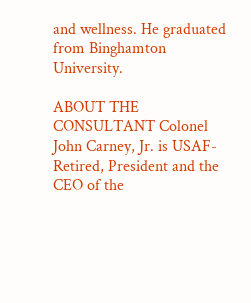and wellness. He graduated from Binghamton University.

ABOUT THE CONSULTANT Colonel John Carney, Jr. is USAF-Retired, President and the CEO of the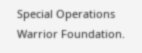Special Operations Warrior Foundation.